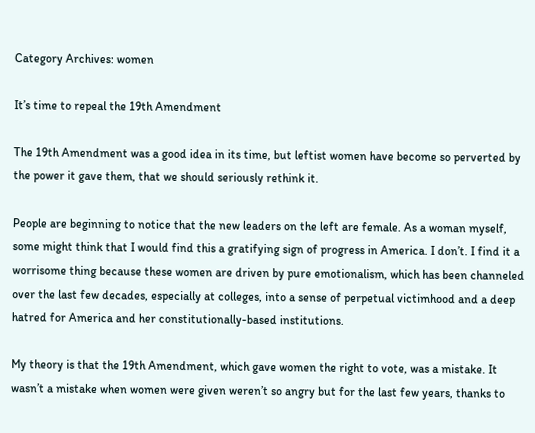Category Archives: women

It’s time to repeal the 19th Amendment

The 19th Amendment was a good idea in its time, but leftist women have become so perverted by the power it gave them, that we should seriously rethink it.

People are beginning to notice that the new leaders on the left are female. As a woman myself, some might think that I would find this a gratifying sign of progress in America. I don’t. I find it a worrisome thing because these women are driven by pure emotionalism, which has been channeled over the last few decades, especially at colleges, into a sense of perpetual victimhood and a deep hatred for America and her constitutionally-based institutions.

My theory is that the 19th Amendment, which gave women the right to vote, was a mistake. It wasn’t a mistake when women were given weren’t so angry but for the last few years, thanks to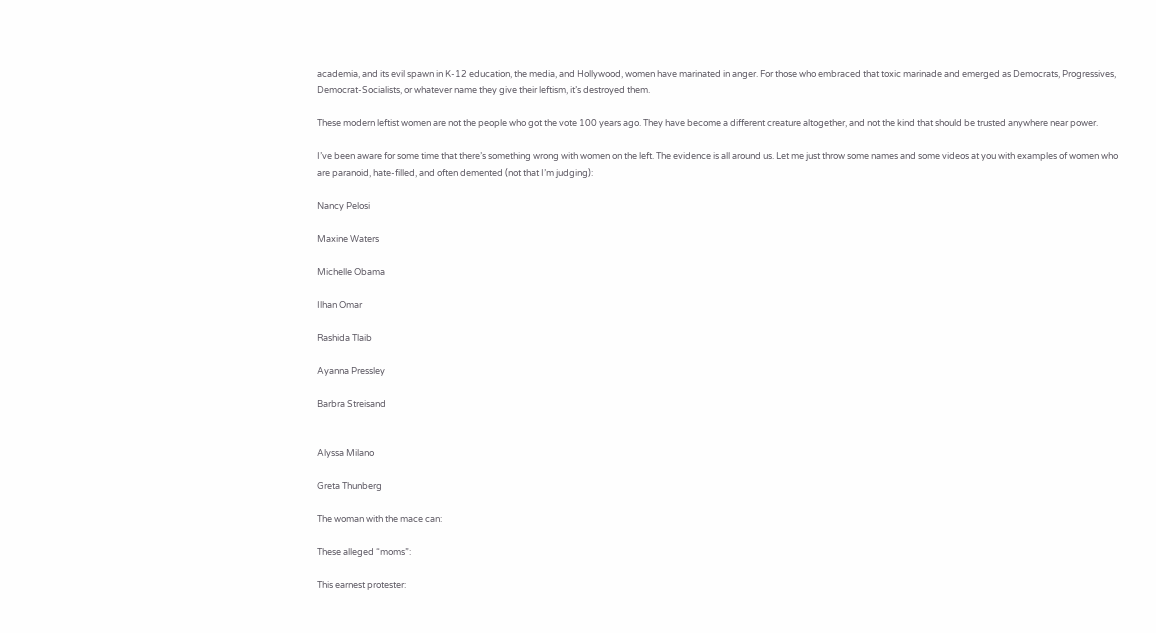academia, and its evil spawn in K-12 education, the media, and Hollywood, women have marinated in anger. For those who embraced that toxic marinade and emerged as Democrats, Progressives, Democrat-Socialists, or whatever name they give their leftism, it’s destroyed them.

These modern leftist women are not the people who got the vote 100 years ago. They have become a different creature altogether, and not the kind that should be trusted anywhere near power.

I’ve been aware for some time that there’s something wrong with women on the left. The evidence is all around us. Let me just throw some names and some videos at you with examples of women who are paranoid, hate-filled, and often demented (not that I’m judging):

Nancy Pelosi

Maxine Waters

Michelle Obama

Ilhan Omar

Rashida Tlaib

Ayanna Pressley

Barbra Streisand


Alyssa Milano

Greta Thunberg

The woman with the mace can:

These alleged “moms”:

This earnest protester: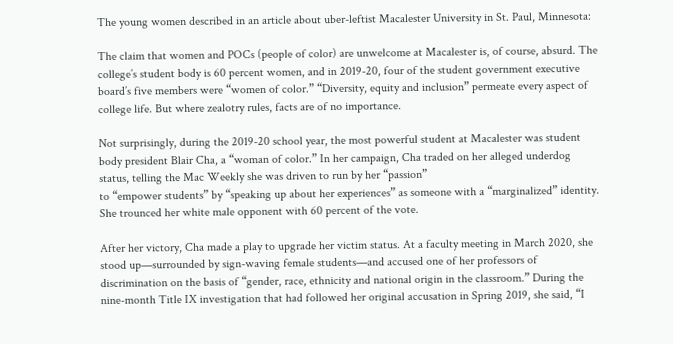The young women described in an article about uber-leftist Macalester University in St. Paul, Minnesota:

The claim that women and POCs (people of color) are unwelcome at Macalester is, of course, absurd. The college’s student body is 60 percent women, and in 2019-20, four of the student government executive board’s five members were “women of color.” “Diversity, equity and inclusion” permeate every aspect of college life. But where zealotry rules, facts are of no importance.

Not surprisingly, during the 2019-20 school year, the most powerful student at Macalester was student body president Blair Cha, a “woman of color.” In her campaign, Cha traded on her alleged underdog status, telling the Mac Weekly she was driven to run by her “passion”
to “empower students” by “speaking up about her experiences” as someone with a “marginalized” identity. She trounced her white male opponent with 60 percent of the vote.

After her victory, Cha made a play to upgrade her victim status. At a faculty meeting in March 2020, she stood up—surrounded by sign-waving female students—and accused one of her professors of discrimination on the basis of “gender, race, ethnicity and national origin in the classroom.” During the nine-month Title IX investigation that had followed her original accusation in Spring 2019, she said, “I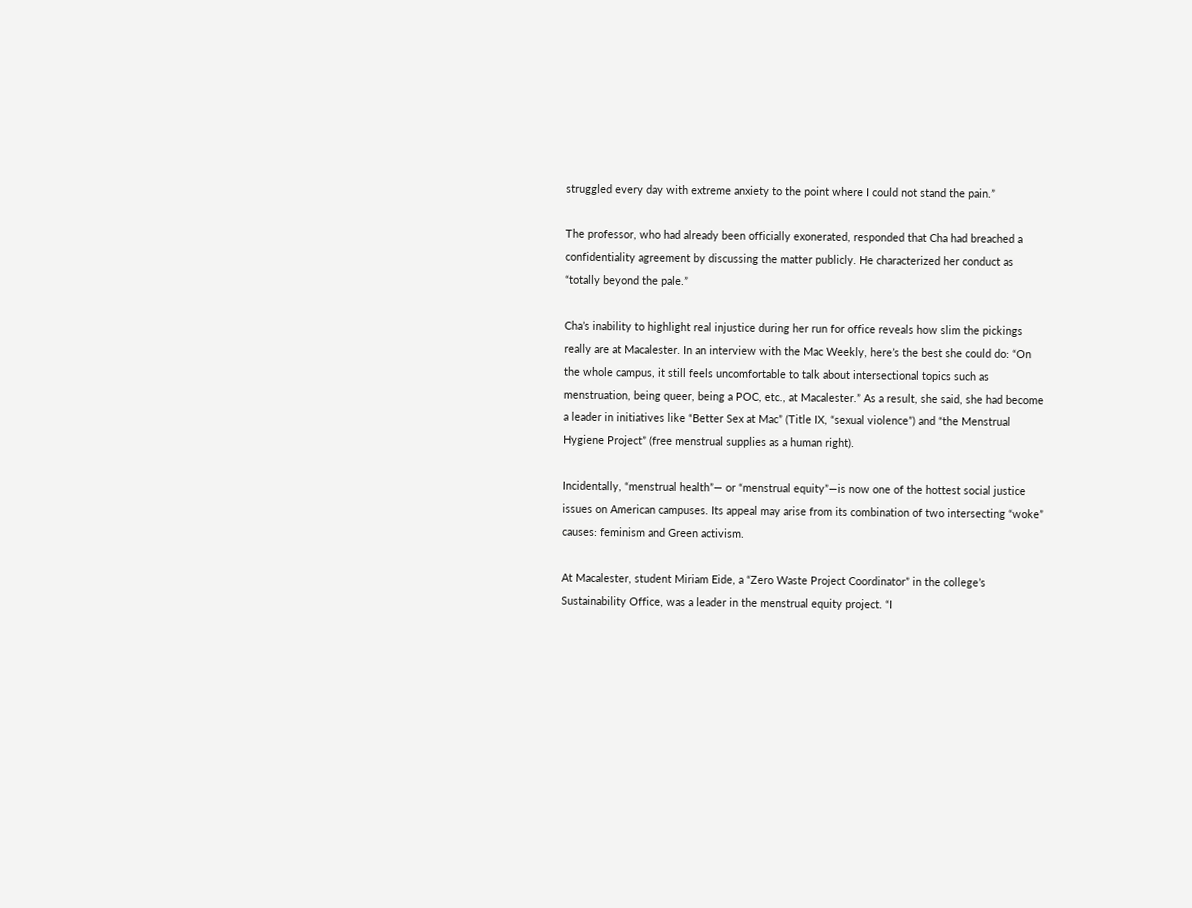struggled every day with extreme anxiety to the point where I could not stand the pain.”

The professor, who had already been officially exonerated, responded that Cha had breached a confidentiality agreement by discussing the matter publicly. He characterized her conduct as “totally beyond the pale.”

Cha’s inability to highlight real injustice during her run for office reveals how slim the pickings really are at Macalester. In an interview with the Mac Weekly, here’s the best she could do: “On the whole campus, it still feels uncomfortable to talk about intersectional topics such as menstruation, being queer, being a POC, etc., at Macalester.” As a result, she said, she had become a leader in initiatives like “Better Sex at Mac” (Title IX, “sexual violence”) and “the Menstrual Hygiene Project” (free menstrual supplies as a human right).

Incidentally, “menstrual health”— or “menstrual equity”—is now one of the hottest social justice issues on American campuses. Its appeal may arise from its combination of two intersecting “woke” causes: feminism and Green activism.

At Macalester, student Miriam Eide, a “Zero Waste Project Coordinator” in the college’s Sustainability Office, was a leader in the menstrual equity project. “I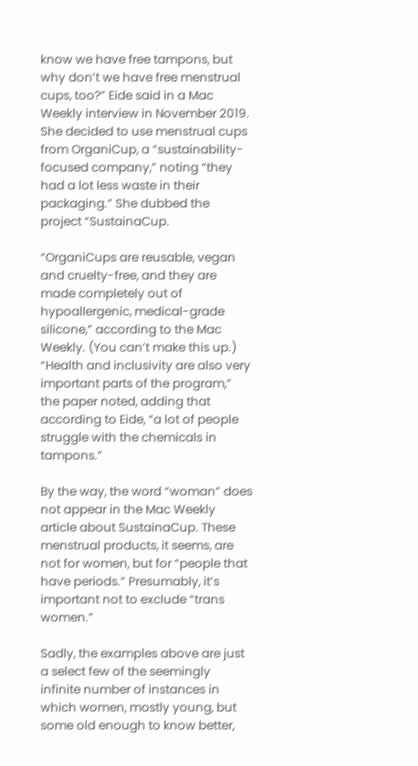know we have free tampons, but why don’t we have free menstrual cups, too?” Eide said in a Mac Weekly interview in November 2019. She decided to use menstrual cups from OrganiCup, a “sustainability-focused company,” noting “they had a lot less waste in their packaging.” She dubbed the project “SustainaCup.

“OrganiCups are reusable, vegan and cruelty-free, and they are made completely out of hypoallergenic, medical-grade silicone,” according to the Mac Weekly. (You can’t make this up.) “Health and inclusivity are also very important parts of the program,” the paper noted, adding that according to Eide, “a lot of people struggle with the chemicals in tampons.”

By the way, the word “woman” does not appear in the Mac Weekly article about SustainaCup. These menstrual products, it seems, are not for women, but for “people that have periods.” Presumably, it’s important not to exclude “trans women.”

Sadly, the examples above are just a select few of the seemingly infinite number of instances in which women, mostly young, but some old enough to know better,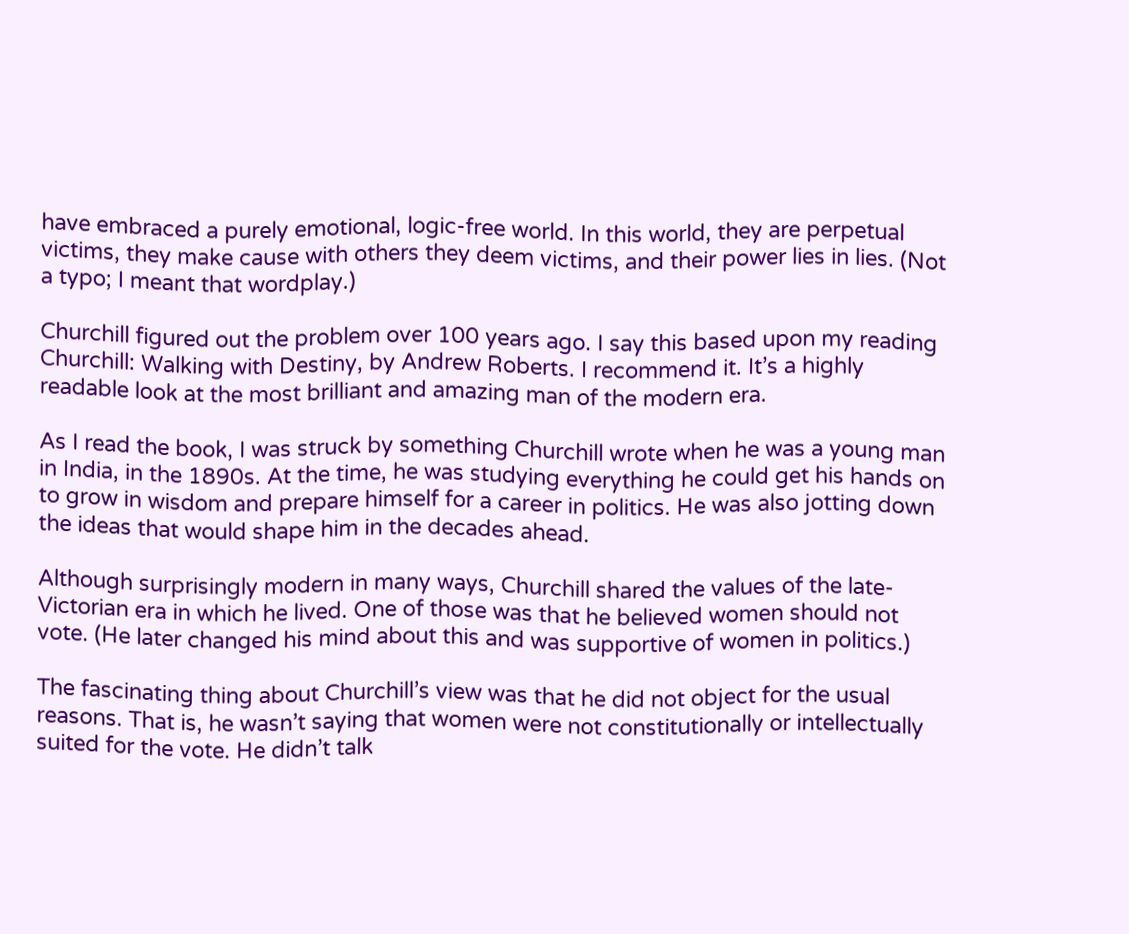have embraced a purely emotional, logic-free world. In this world, they are perpetual victims, they make cause with others they deem victims, and their power lies in lies. (Not a typo; I meant that wordplay.)

Churchill figured out the problem over 100 years ago. I say this based upon my reading Churchill: Walking with Destiny, by Andrew Roberts. I recommend it. It’s a highly readable look at the most brilliant and amazing man of the modern era.

As I read the book, I was struck by something Churchill wrote when he was a young man in India, in the 1890s. At the time, he was studying everything he could get his hands on to grow in wisdom and prepare himself for a career in politics. He was also jotting down the ideas that would shape him in the decades ahead.

Although surprisingly modern in many ways, Churchill shared the values of the late-Victorian era in which he lived. One of those was that he believed women should not vote. (He later changed his mind about this and was supportive of women in politics.)

The fascinating thing about Churchill’s view was that he did not object for the usual reasons. That is, he wasn’t saying that women were not constitutionally or intellectually suited for the vote. He didn’t talk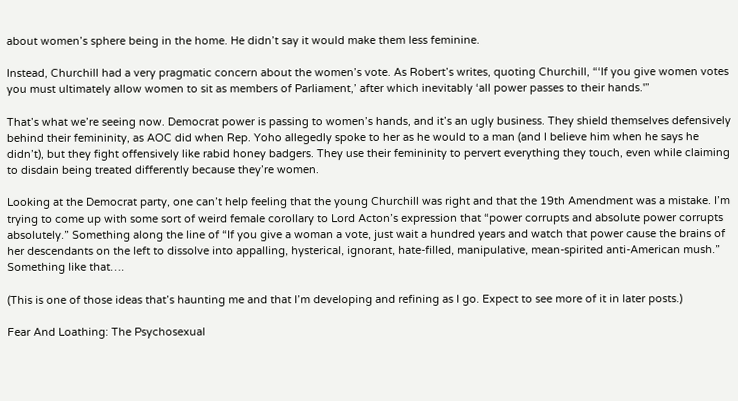about women’s sphere being in the home. He didn’t say it would make them less feminine.

Instead, Churchill had a very pragmatic concern about the women’s vote. As Robert’s writes, quoting Churchill, “‘If you give women votes you must ultimately allow women to sit as members of Parliament,’ after which inevitably ‘all power passes to their hands.'”

That’s what we’re seeing now. Democrat power is passing to women’s hands, and it’s an ugly business. They shield themselves defensively behind their femininity, as AOC did when Rep. Yoho allegedly spoke to her as he would to a man (and I believe him when he says he didn’t), but they fight offensively like rabid honey badgers. They use their femininity to pervert everything they touch, even while claiming to disdain being treated differently because they’re women.

Looking at the Democrat party, one can’t help feeling that the young Churchill was right and that the 19th Amendment was a mistake. I’m trying to come up with some sort of weird female corollary to Lord Acton’s expression that “power corrupts and absolute power corrupts absolutely.” Something along the line of “If you give a woman a vote, just wait a hundred years and watch that power cause the brains of her descendants on the left to dissolve into appalling, hysterical, ignorant, hate-filled, manipulative, mean-spirited anti-American mush.” Something like that….

(This is one of those ideas that’s haunting me and that I’m developing and refining as I go. Expect to see more of it in later posts.)

Fear And Loathing: The Psychosexual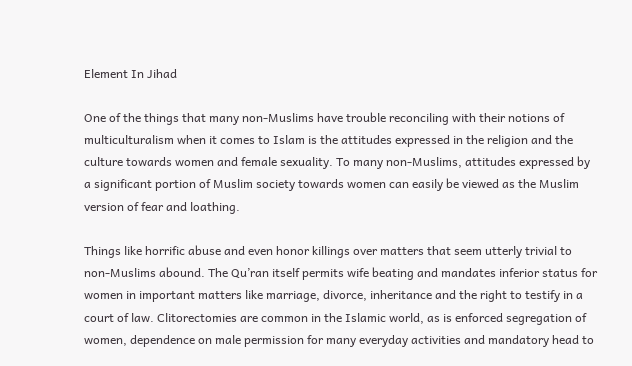Element In Jihad

One of the things that many non-Muslims have trouble reconciling with their notions of multiculturalism when it comes to Islam is the attitudes expressed in the religion and the culture towards women and female sexuality. To many non-Muslims, attitudes expressed by a significant portion of Muslim society towards women can easily be viewed as the Muslim version of fear and loathing.

Things like horrific abuse and even honor killings over matters that seem utterly trivial to non-Muslims abound. The Qu’ran itself permits wife beating and mandates inferior status for women in important matters like marriage, divorce, inheritance and the right to testify in a court of law. Clitorectomies are common in the Islamic world, as is enforced segregation of women, dependence on male permission for many everyday activities and mandatory head to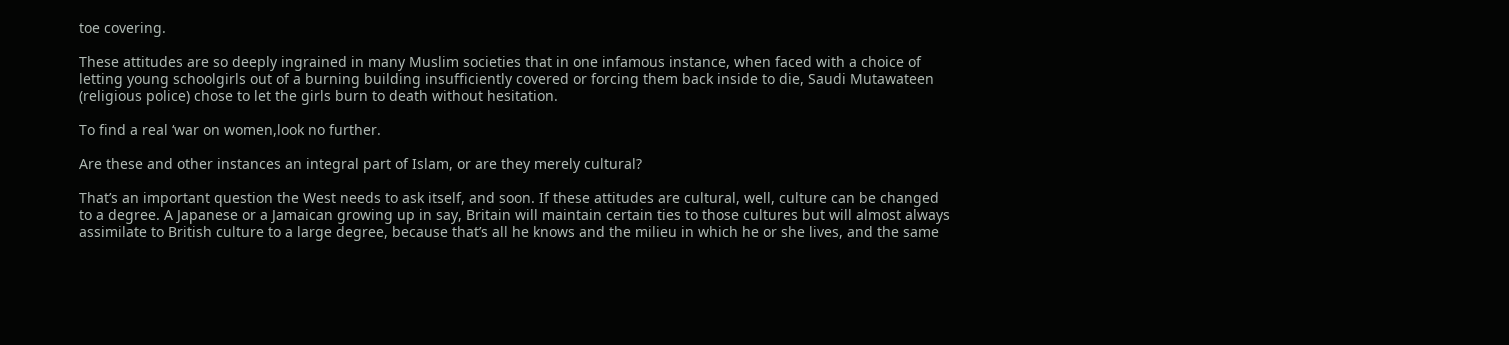toe covering.

These attitudes are so deeply ingrained in many Muslim societies that in one infamous instance, when faced with a choice of letting young schoolgirls out of a burning building insufficiently covered or forcing them back inside to die, Saudi Mutawateen (religious police) chose to let the girls burn to death without hesitation.

To find a real ‘war on women,look no further.

Are these and other instances an integral part of Islam, or are they merely cultural?

That’s an important question the West needs to ask itself, and soon. If these attitudes are cultural, well, culture can be changed to a degree. A Japanese or a Jamaican growing up in say, Britain will maintain certain ties to those cultures but will almost always assimilate to British culture to a large degree, because that’s all he knows and the milieu in which he or she lives, and the same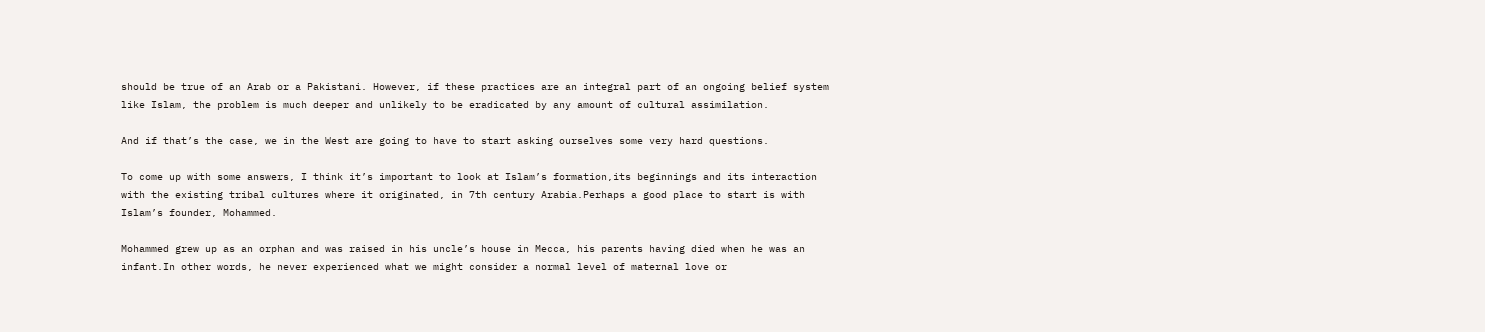should be true of an Arab or a Pakistani. However, if these practices are an integral part of an ongoing belief system like Islam, the problem is much deeper and unlikely to be eradicated by any amount of cultural assimilation.

And if that’s the case, we in the West are going to have to start asking ourselves some very hard questions.

To come up with some answers, I think it’s important to look at Islam’s formation,its beginnings and its interaction with the existing tribal cultures where it originated, in 7th century Arabia.Perhaps a good place to start is with Islam’s founder, Mohammed.

Mohammed grew up as an orphan and was raised in his uncle’s house in Mecca, his parents having died when he was an infant.In other words, he never experienced what we might consider a normal level of maternal love or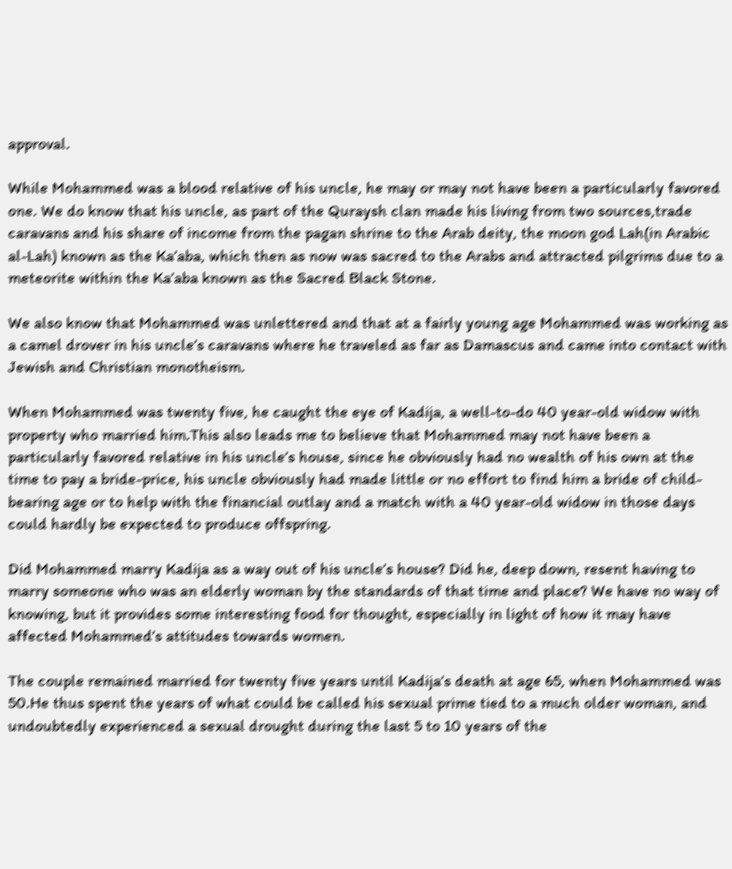approval.

While Mohammed was a blood relative of his uncle, he may or may not have been a particularly favored one. We do know that his uncle, as part of the Quraysh clan made his living from two sources,trade caravans and his share of income from the pagan shrine to the Arab deity, the moon god Lah(in Arabic al-Lah) known as the Ka’aba, which then as now was sacred to the Arabs and attracted pilgrims due to a meteorite within the Ka’aba known as the Sacred Black Stone.

We also know that Mohammed was unlettered and that at a fairly young age Mohammed was working as a camel drover in his uncle’s caravans where he traveled as far as Damascus and came into contact with Jewish and Christian monotheism.

When Mohammed was twenty five, he caught the eye of Kadija, a well-to-do 40 year-old widow with property who married him.This also leads me to believe that Mohammed may not have been a particularly favored relative in his uncle’s house, since he obviously had no wealth of his own at the time to pay a bride-price, his uncle obviously had made little or no effort to find him a bride of child-bearing age or to help with the financial outlay and a match with a 40 year-old widow in those days could hardly be expected to produce offspring.

Did Mohammed marry Kadija as a way out of his uncle’s house? Did he, deep down, resent having to marry someone who was an elderly woman by the standards of that time and place? We have no way of knowing, but it provides some interesting food for thought, especially in light of how it may have affected Mohammed’s attitudes towards women.

The couple remained married for twenty five years until Kadija’s death at age 65, when Mohammed was 50.He thus spent the years of what could be called his sexual prime tied to a much older woman, and undoubtedly experienced a sexual drought during the last 5 to 10 years of the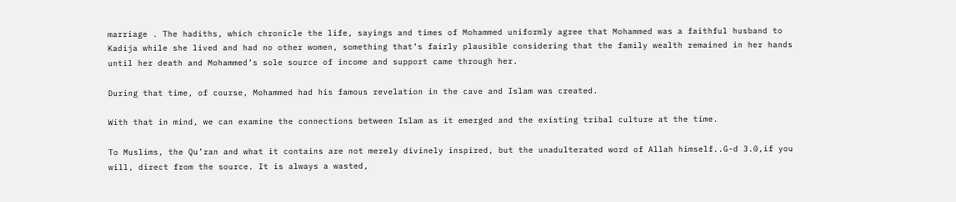marriage . The hadiths, which chronicle the life, sayings and times of Mohammed uniformly agree that Mohammed was a faithful husband to Kadija while she lived and had no other women, something that’s fairly plausible considering that the family wealth remained in her hands until her death and Mohammed’s sole source of income and support came through her.

During that time, of course, Mohammed had his famous revelation in the cave and Islam was created.

With that in mind, we can examine the connections between Islam as it emerged and the existing tribal culture at the time.

To Muslims, the Qu’ran and what it contains are not merely divinely inspired, but the unadulterated word of Allah himself..G-d 3.0,if you will, direct from the source. It is always a wasted,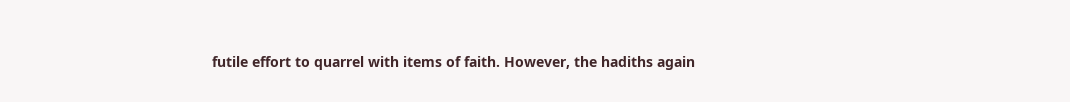futile effort to quarrel with items of faith. However, the hadiths again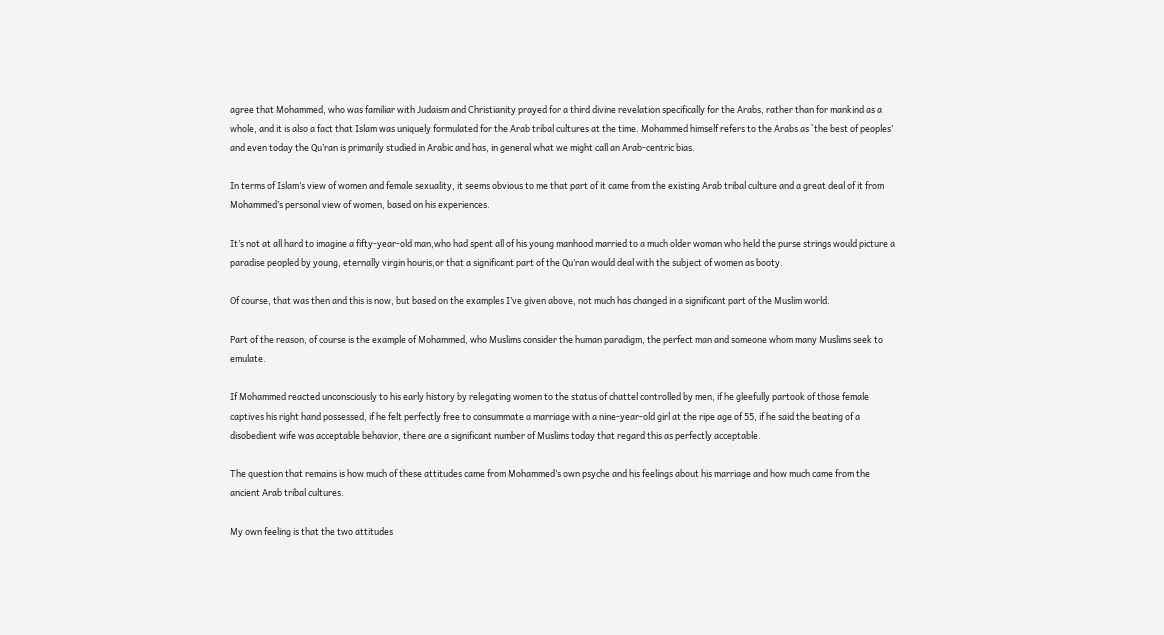agree that Mohammed, who was familiar with Judaism and Christianity prayed for a third divine revelation specifically for the Arabs, rather than for mankind as a whole, and it is also a fact that Islam was uniquely formulated for the Arab tribal cultures at the time. Mohammed himself refers to the Arabs as `the best of peoples’ and even today the Qu’ran is primarily studied in Arabic and has, in general what we might call an Arab-centric bias.

In terms of Islam’s view of women and female sexuality, it seems obvious to me that part of it came from the existing Arab tribal culture and a great deal of it from Mohammed’s personal view of women, based on his experiences.

It’s not at all hard to imagine a fifty-year-old man,who had spent all of his young manhood married to a much older woman who held the purse strings would picture a paradise peopled by young, eternally virgin houris,or that a significant part of the Qu’ran would deal with the subject of women as booty.

Of course, that was then and this is now, but based on the examples I’ve given above, not much has changed in a significant part of the Muslim world.

Part of the reason, of course is the example of Mohammed, who Muslims consider the human paradigm, the perfect man and someone whom many Muslims seek to emulate.

If Mohammed reacted unconsciously to his early history by relegating women to the status of chattel controlled by men, if he gleefully partook of those female captives his right hand possessed, if he felt perfectly free to consummate a marriage with a nine-year-old girl at the ripe age of 55, if he said the beating of a disobedient wife was acceptable behavior, there are a significant number of Muslims today that regard this as perfectly acceptable.

The question that remains is how much of these attitudes came from Mohammed’s own psyche and his feelings about his marriage and how much came from the ancient Arab tribal cultures.

My own feeling is that the two attitudes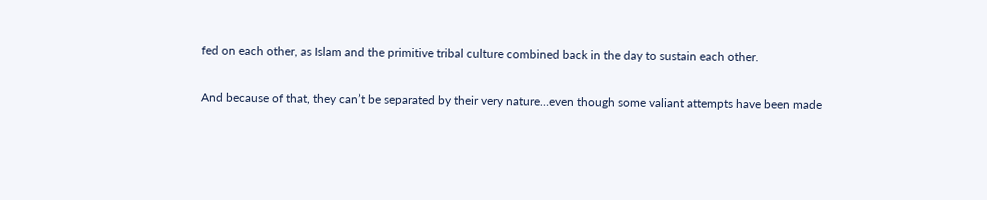fed on each other, as Islam and the primitive tribal culture combined back in the day to sustain each other.

And because of that, they can’t be separated by their very nature…even though some valiant attempts have been made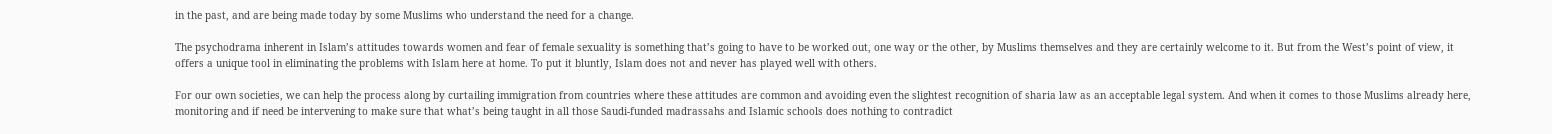in the past, and are being made today by some Muslims who understand the need for a change.

The psychodrama inherent in Islam’s attitudes towards women and fear of female sexuality is something that’s going to have to be worked out, one way or the other, by Muslims themselves and they are certainly welcome to it. But from the West’s point of view, it offers a unique tool in eliminating the problems with Islam here at home. To put it bluntly, Islam does not and never has played well with others.

For our own societies, we can help the process along by curtailing immigration from countries where these attitudes are common and avoiding even the slightest recognition of sharia law as an acceptable legal system. And when it comes to those Muslims already here, monitoring and if need be intervening to make sure that what’s being taught in all those Saudi-funded madrassahs and Islamic schools does nothing to contradict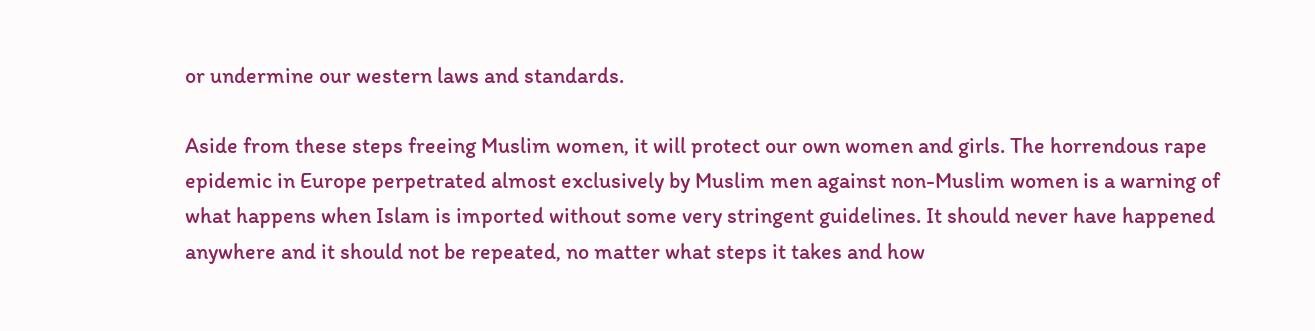or undermine our western laws and standards.

Aside from these steps freeing Muslim women, it will protect our own women and girls. The horrendous rape epidemic in Europe perpetrated almost exclusively by Muslim men against non-Muslim women is a warning of what happens when Islam is imported without some very stringent guidelines. It should never have happened anywhere and it should not be repeated, no matter what steps it takes and how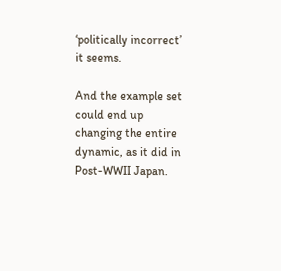‘politically incorrect’ it seems.

And the example set could end up changing the entire dynamic, as it did in Post-WWII Japan.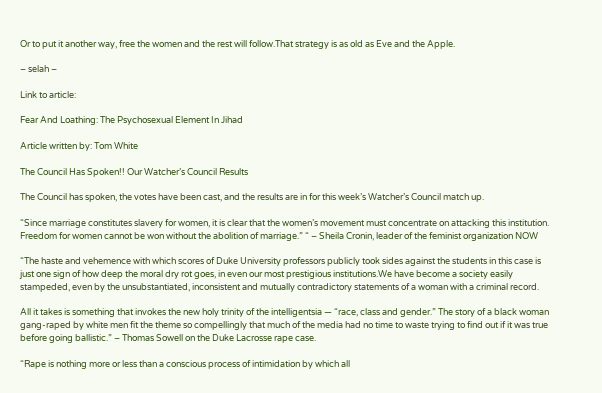Or to put it another way, free the women and the rest will follow.That strategy is as old as Eve and the Apple.

– selah –

Link to article:

Fear And Loathing: The Psychosexual Element In Jihad

Article written by: Tom White

The Council Has Spoken!! Our Watcher’s Council Results

The Council has spoken, the votes have been cast, and the results are in for this week’s Watcher’s Council match up.

“Since marriage constitutes slavery for women, it is clear that the women’s movement must concentrate on attacking this institution. Freedom for women cannot be won without the abolition of marriage.” “ – Sheila Cronin, leader of the feminist organization NOW

“The haste and vehemence with which scores of Duke University professors publicly took sides against the students in this case is just one sign of how deep the moral dry rot goes, in even our most prestigious institutions.We have become a society easily stampeded, even by the unsubstantiated, inconsistent and mutually contradictory statements of a woman with a criminal record.

All it takes is something that invokes the new holy trinity of the intelligentsia — “race, class and gender.” The story of a black woman gang-raped by white men fit the theme so compellingly that much of the media had no time to waste trying to find out if it was true before going ballistic.” – Thomas Sowell on the Duke Lacrosse rape case.

“Rape is nothing more or less than a conscious process of intimidation by which all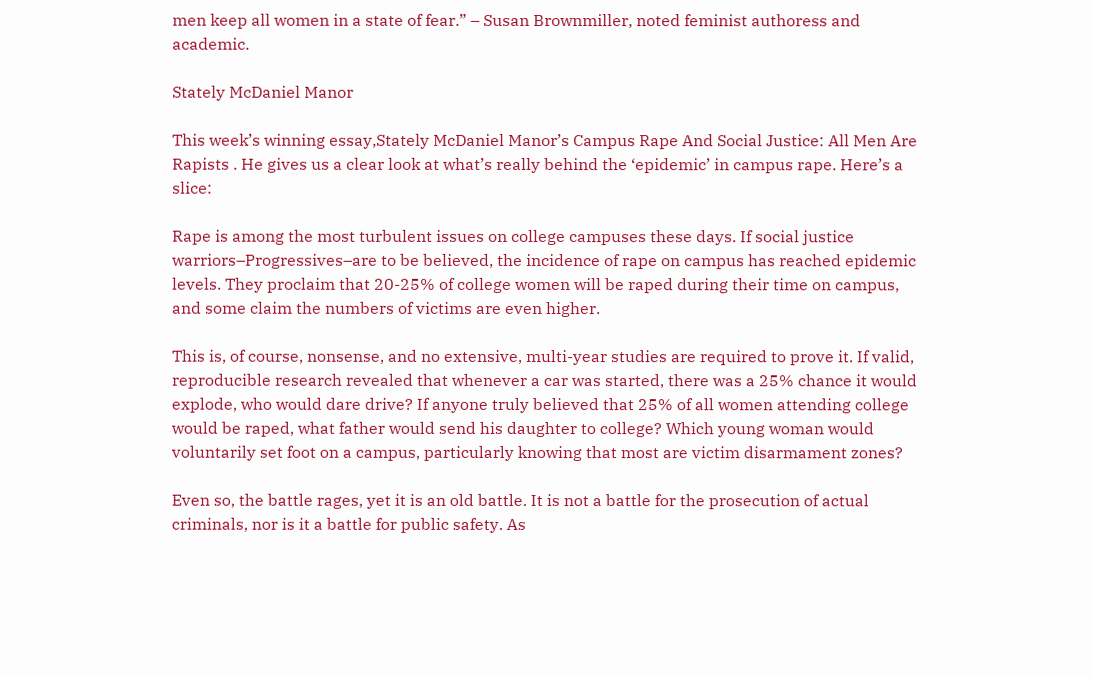men keep all women in a state of fear.” – Susan Brownmiller, noted feminist authoress and academic.

Stately McDaniel Manor

This week’s winning essay,Stately McDaniel Manor’s Campus Rape And Social Justice: All Men Are Rapists . He gives us a clear look at what’s really behind the ‘epidemic’ in campus rape. Here’s a slice:

Rape is among the most turbulent issues on college campuses these days. If social justice warriors–Progressives–are to be believed, the incidence of rape on campus has reached epidemic levels. They proclaim that 20-25% of college women will be raped during their time on campus, and some claim the numbers of victims are even higher.

This is, of course, nonsense, and no extensive, multi-year studies are required to prove it. If valid, reproducible research revealed that whenever a car was started, there was a 25% chance it would explode, who would dare drive? If anyone truly believed that 25% of all women attending college would be raped, what father would send his daughter to college? Which young woman would voluntarily set foot on a campus, particularly knowing that most are victim disarmament zones?

Even so, the battle rages, yet it is an old battle. It is not a battle for the prosecution of actual criminals, nor is it a battle for public safety. As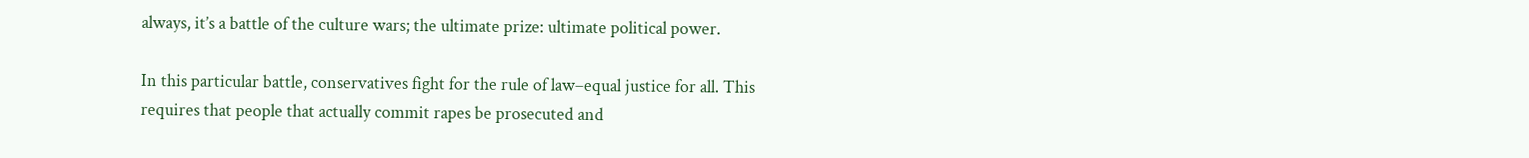always, it’s a battle of the culture wars; the ultimate prize: ultimate political power.

In this particular battle, conservatives fight for the rule of law–equal justice for all. This requires that people that actually commit rapes be prosecuted and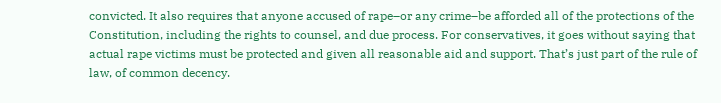convicted. It also requires that anyone accused of rape–or any crime–be afforded all of the protections of the Constitution, including the rights to counsel, and due process. For conservatives, it goes without saying that actual rape victims must be protected and given all reasonable aid and support. That’s just part of the rule of law, of common decency.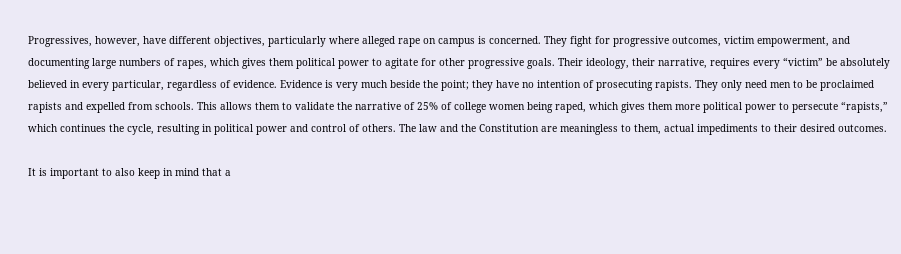Progressives, however, have different objectives, particularly where alleged rape on campus is concerned. They fight for progressive outcomes, victim empowerment, and documenting large numbers of rapes, which gives them political power to agitate for other progressive goals. Their ideology, their narrative, requires every “victim” be absolutely believed in every particular, regardless of evidence. Evidence is very much beside the point; they have no intention of prosecuting rapists. They only need men to be proclaimed rapists and expelled from schools. This allows them to validate the narrative of 25% of college women being raped, which gives them more political power to persecute “rapists,” which continues the cycle, resulting in political power and control of others. The law and the Constitution are meaningless to them, actual impediments to their desired outcomes.

It is important to also keep in mind that a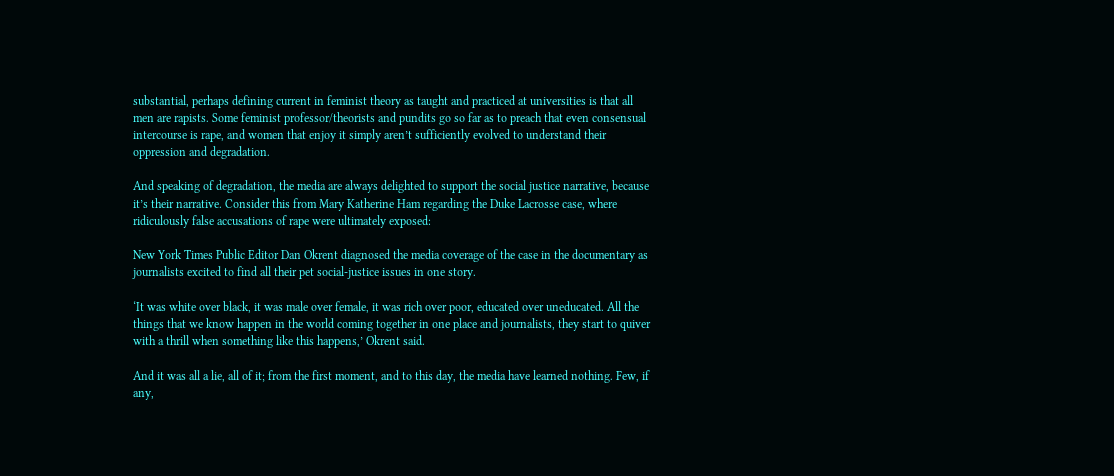substantial, perhaps defining current in feminist theory as taught and practiced at universities is that all men are rapists. Some feminist professor/theorists and pundits go so far as to preach that even consensual intercourse is rape, and women that enjoy it simply aren’t sufficiently evolved to understand their oppression and degradation.

And speaking of degradation, the media are always delighted to support the social justice narrative, because it’s their narrative. Consider this from Mary Katherine Ham regarding the Duke Lacrosse case, where ridiculously false accusations of rape were ultimately exposed:

New York Times Public Editor Dan Okrent diagnosed the media coverage of the case in the documentary as journalists excited to find all their pet social-justice issues in one story.

‘It was white over black, it was male over female, it was rich over poor, educated over uneducated. All the things that we know happen in the world coming together in one place and journalists, they start to quiver with a thrill when something like this happens,’ Okrent said.

And it was all a lie, all of it; from the first moment, and to this day, the media have learned nothing. Few, if any,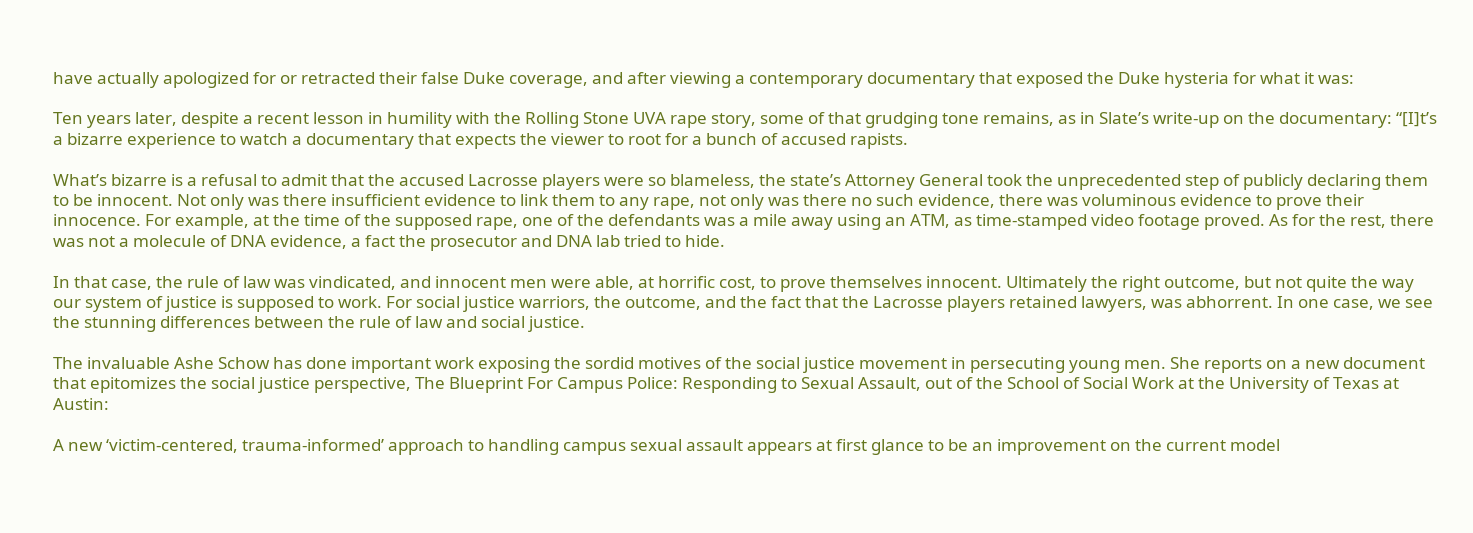have actually apologized for or retracted their false Duke coverage, and after viewing a contemporary documentary that exposed the Duke hysteria for what it was:

Ten years later, despite a recent lesson in humility with the Rolling Stone UVA rape story, some of that grudging tone remains, as in Slate’s write-up on the documentary: “[I]t’s a bizarre experience to watch a documentary that expects the viewer to root for a bunch of accused rapists.

What’s bizarre is a refusal to admit that the accused Lacrosse players were so blameless, the state’s Attorney General took the unprecedented step of publicly declaring them to be innocent. Not only was there insufficient evidence to link them to any rape, not only was there no such evidence, there was voluminous evidence to prove their innocence. For example, at the time of the supposed rape, one of the defendants was a mile away using an ATM, as time-stamped video footage proved. As for the rest, there was not a molecule of DNA evidence, a fact the prosecutor and DNA lab tried to hide.

In that case, the rule of law was vindicated, and innocent men were able, at horrific cost, to prove themselves innocent. Ultimately the right outcome, but not quite the way our system of justice is supposed to work. For social justice warriors, the outcome, and the fact that the Lacrosse players retained lawyers, was abhorrent. In one case, we see the stunning differences between the rule of law and social justice.

The invaluable Ashe Schow has done important work exposing the sordid motives of the social justice movement in persecuting young men. She reports on a new document that epitomizes the social justice perspective, The Blueprint For Campus Police: Responding to Sexual Assault, out of the School of Social Work at the University of Texas at Austin:

A new ‘victim-centered, trauma-informed’ approach to handling campus sexual assault appears at first glance to be an improvement on the current model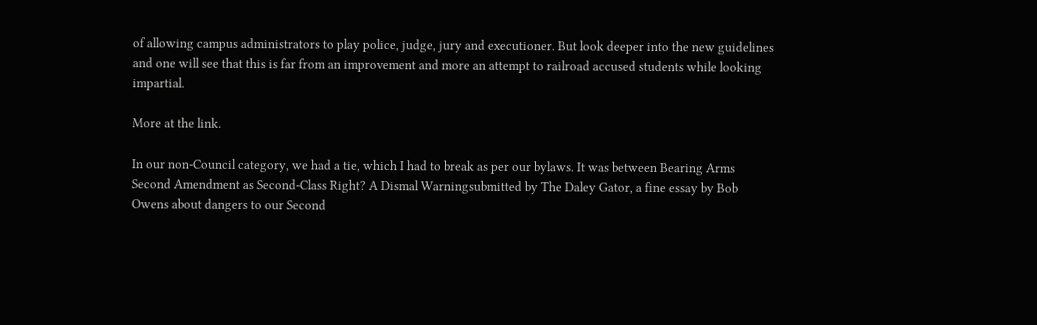of allowing campus administrators to play police, judge, jury and executioner. But look deeper into the new guidelines and one will see that this is far from an improvement and more an attempt to railroad accused students while looking impartial.

More at the link.

In our non-Council category, we had a tie, which I had to break as per our bylaws. It was between Bearing Arms Second Amendment as Second-Class Right? A Dismal Warningsubmitted by The Daley Gator, a fine essay by Bob Owens about dangers to our Second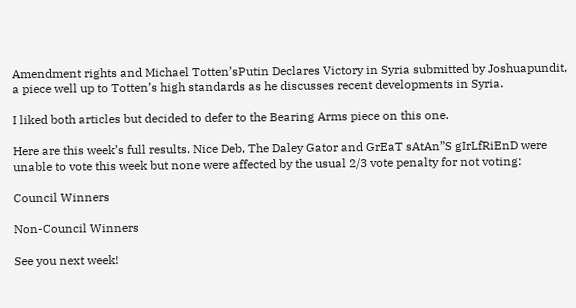Amendment rights and Michael Totten’sPutin Declares Victory in Syria submitted by Joshuapundit, a piece well up to Totten’s high standards as he discusses recent developments in Syria.

I liked both articles but decided to defer to the Bearing Arms piece on this one.

Here are this week’s full results. Nice Deb, The Daley Gator and GrEaT sAtAn”S gIrLfRiEnD were unable to vote this week but none were affected by the usual 2/3 vote penalty for not voting:

Council Winners

Non-Council Winners

See you next week!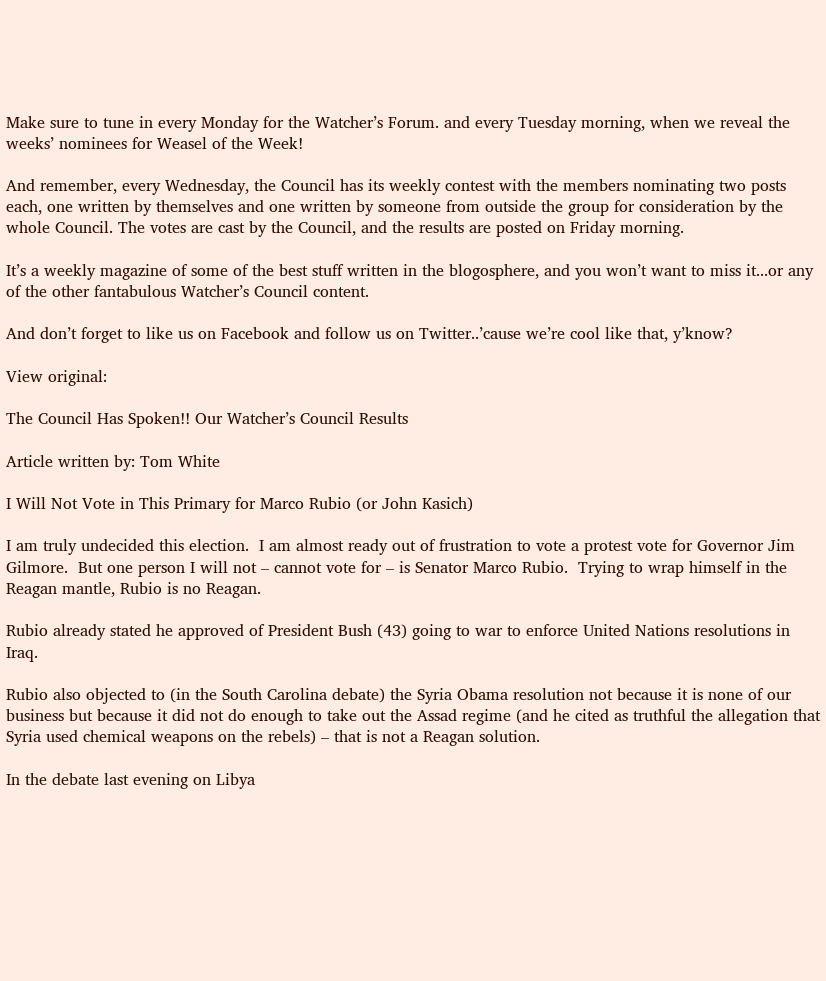Make sure to tune in every Monday for the Watcher’s Forum. and every Tuesday morning, when we reveal the weeks’ nominees for Weasel of the Week!

And remember, every Wednesday, the Council has its weekly contest with the members nominating two posts each, one written by themselves and one written by someone from outside the group for consideration by the whole Council. The votes are cast by the Council, and the results are posted on Friday morning.

It’s a weekly magazine of some of the best stuff written in the blogosphere, and you won’t want to miss it...or any of the other fantabulous Watcher’s Council content.

And don’t forget to like us on Facebook and follow us on Twitter..’cause we’re cool like that, y’know?

View original:

The Council Has Spoken!! Our Watcher’s Council Results

Article written by: Tom White

I Will Not Vote in This Primary for Marco Rubio (or John Kasich)

I am truly undecided this election.  I am almost ready out of frustration to vote a protest vote for Governor Jim Gilmore.  But one person I will not – cannot vote for – is Senator Marco Rubio.  Trying to wrap himself in the Reagan mantle, Rubio is no Reagan.

Rubio already stated he approved of President Bush (43) going to war to enforce United Nations resolutions in Iraq.

Rubio also objected to (in the South Carolina debate) the Syria Obama resolution not because it is none of our business but because it did not do enough to take out the Assad regime (and he cited as truthful the allegation that Syria used chemical weapons on the rebels) – that is not a Reagan solution.

In the debate last evening on Libya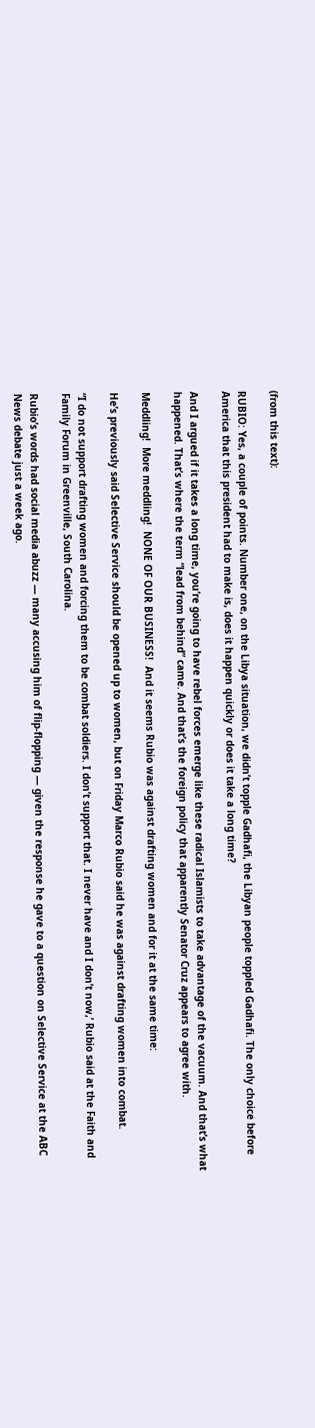(from this text):

RUBIO: Yes, a couple of points. Number one, on the Libya situation, we didn’t topple Gadhafi, the Libyan people toppled Gadhafi. The only choice before America that this president had to make is, does it happen quickly or does it take a long time?

And I argued if it takes a long time, you’re going to have rebel forces emerge like these radical Islamists to take advantage of the vacuum. And that’s what happened. That’s where the term “lead from behind” came. And that’s the foreign policy that apparently Senator Cruz appears to agree with.

Meddling!  More meddling!  NONE OF OUR BUSINESS!  And it seems Rubio was against drafting women and for it at the same time:

He’s previously said Selective Service should be opened up to women, but on Friday Marco Rubio said he was against drafting women into combat.

“I do not support drafting women and forcing them to be combat soldiers. I don’t support that. I never have and I don’t now,’ Rubio said at the Faith and Family Forum in Greenville, South Carolina.

Rubio’s words had social media abuzz — many accusing him of flip-flopping — given the response he gave to a question on Selective Service at the ABC News debate just a week ago.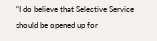“I do believe that Selective Service should be opened up for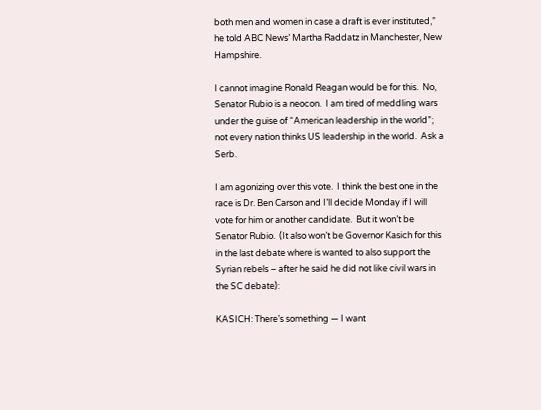both men and women in case a draft is ever instituted,” he told ABC News’ Martha Raddatz in Manchester, New Hampshire.

I cannot imagine Ronald Reagan would be for this.  No, Senator Rubio is a neocon.  I am tired of meddling wars under the guise of “American leadership in the world”; not every nation thinks US leadership in the world.  Ask a Serb.

I am agonizing over this vote.  I think the best one in the race is Dr. Ben Carson and I’ll decide Monday if I will vote for him or another candidate.  But it won’t be Senator Rubio.  (It also won’t be Governor Kasich for this in the last debate where is wanted to also support the Syrian rebels – after he said he did not like civil wars in the SC debate):

KASICH: There’s something — I want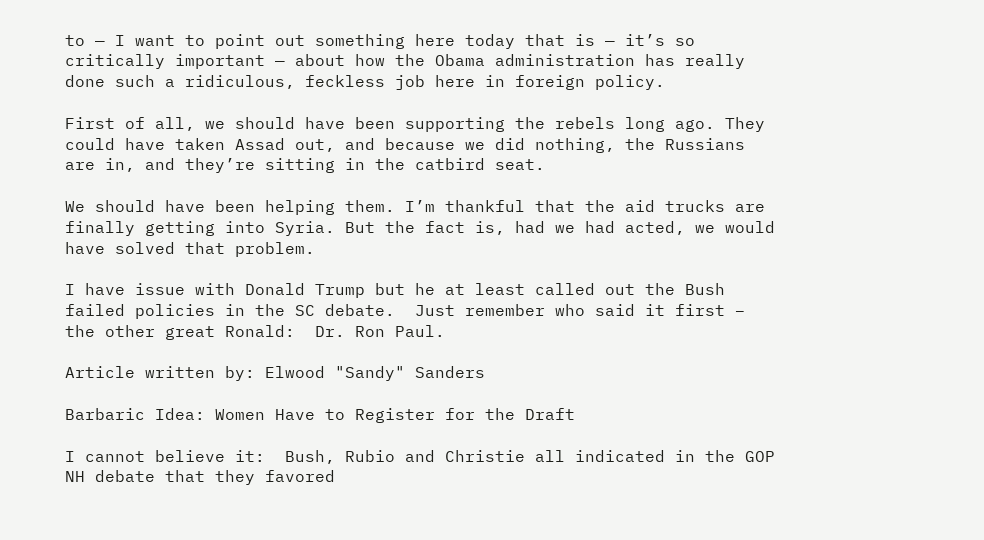to — I want to point out something here today that is — it’s so critically important — about how the Obama administration has really done such a ridiculous, feckless job here in foreign policy.

First of all, we should have been supporting the rebels long ago. They could have taken Assad out, and because we did nothing, the Russians are in, and they’re sitting in the catbird seat.

We should have been helping them. I’m thankful that the aid trucks are finally getting into Syria. But the fact is, had we had acted, we would have solved that problem.

I have issue with Donald Trump but he at least called out the Bush failed policies in the SC debate.  Just remember who said it first – the other great Ronald:  Dr. Ron Paul.

Article written by: Elwood "Sandy" Sanders

Barbaric Idea: Women Have to Register for the Draft

I cannot believe it:  Bush, Rubio and Christie all indicated in the GOP NH debate that they favored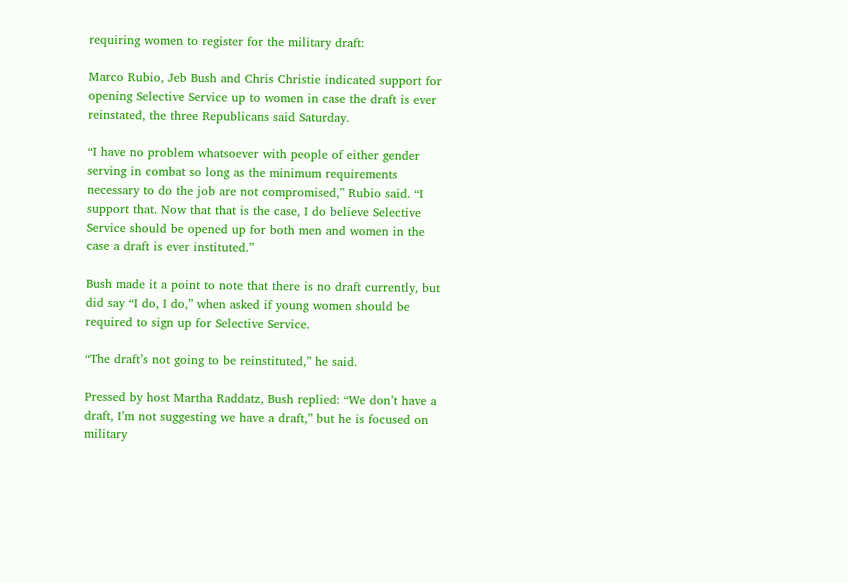requiring women to register for the military draft:

Marco Rubio, Jeb Bush and Chris Christie indicated support for opening Selective Service up to women in case the draft is ever reinstated, the three Republicans said Saturday.

“I have no problem whatsoever with people of either gender serving in combat so long as the minimum requirements necessary to do the job are not compromised,” Rubio said. “I support that. Now that that is the case, I do believe Selective Service should be opened up for both men and women in the case a draft is ever instituted.”

Bush made it a point to note that there is no draft currently, but did say “I do, I do,” when asked if young women should be required to sign up for Selective Service.

“The draft’s not going to be reinstituted,” he said.

Pressed by host Martha Raddatz, Bush replied: “We don’t have a draft, I’m not suggesting we have a draft,” but he is focused on military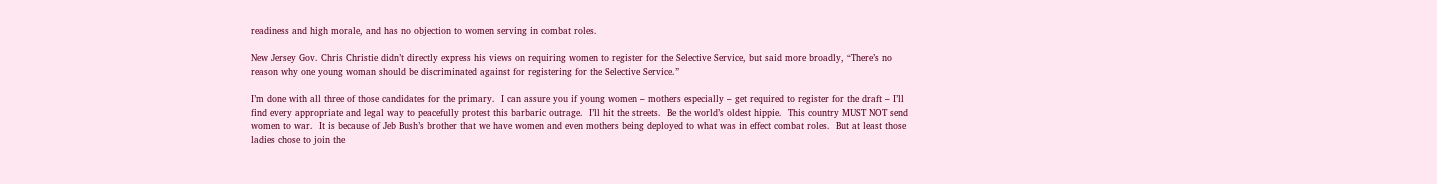readiness and high morale, and has no objection to women serving in combat roles.

New Jersey Gov. Chris Christie didn’t directly express his views on requiring women to register for the Selective Service, but said more broadly, “There’s no reason why one young woman should be discriminated against for registering for the Selective Service.”

I’m done with all three of those candidates for the primary.  I can assure you if young women – mothers especially – get required to register for the draft – I’ll find every appropriate and legal way to peacefully protest this barbaric outrage.  I’ll hit the streets.  Be the world’s oldest hippie.  This country MUST NOT send women to war.  It is because of Jeb Bush’s brother that we have women and even mothers being deployed to what was in effect combat roles.  But at least those ladies chose to join the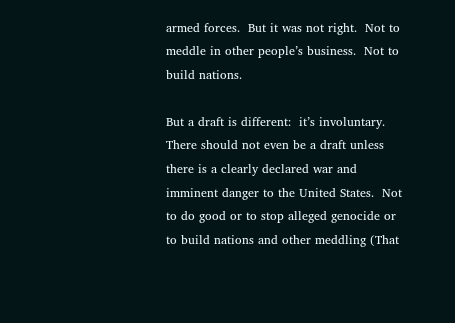armed forces.  But it was not right.  Not to meddle in other people’s business.  Not to build nations.

But a draft is different:  it’s involuntary.  There should not even be a draft unless there is a clearly declared war and imminent danger to the United States.  Not to do good or to stop alleged genocide or to build nations and other meddling (That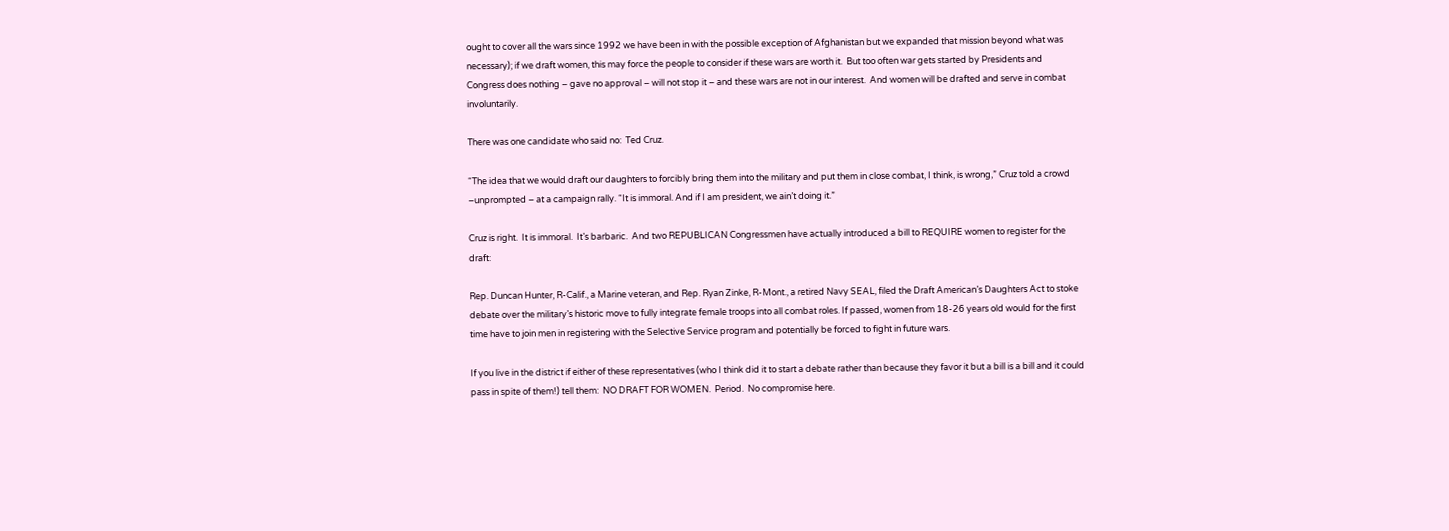ought to cover all the wars since 1992 we have been in with the possible exception of Afghanistan but we expanded that mission beyond what was necessary); if we draft women, this may force the people to consider if these wars are worth it.  But too often war gets started by Presidents and Congress does nothing – gave no approval – will not stop it – and these wars are not in our interest.  And women will be drafted and serve in combat involuntarily.

There was one candidate who said no:  Ted Cruz.

“The idea that we would draft our daughters to forcibly bring them into the military and put them in close combat, I think, is wrong,” Cruz told a crowd –unprompted – at a campaign rally. “It is immoral. And if I am president, we ain’t doing it.”

Cruz is right.  It is immoral.  It’s barbaric.  And two REPUBLICAN Congressmen have actually introduced a bill to REQUIRE women to register for the draft:

Rep. Duncan Hunter, R-Calif., a Marine veteran, and Rep. Ryan Zinke, R-Mont., a retired Navy SEAL, filed the Draft American’s Daughters Act to stoke debate over the military’s historic move to fully integrate female troops into all combat roles. If passed, women from 18-26 years old would for the first time have to join men in registering with the Selective Service program and potentially be forced to fight in future wars.

If you live in the district if either of these representatives (who I think did it to start a debate rather than because they favor it but a bill is a bill and it could pass in spite of them!) tell them:  NO DRAFT FOR WOMEN.  Period.  No compromise here.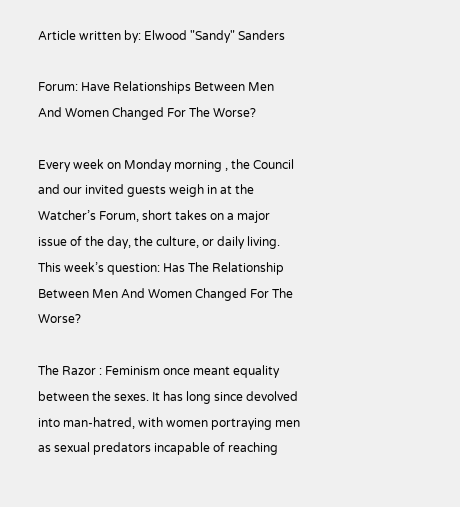Article written by: Elwood "Sandy" Sanders

Forum: Have Relationships Between Men And Women Changed For The Worse?

Every week on Monday morning , the Council and our invited guests weigh in at the Watcher’s Forum, short takes on a major issue of the day, the culture, or daily living. This week’s question: Has The Relationship Between Men And Women Changed For The Worse?

The Razor : Feminism once meant equality between the sexes. It has long since devolved into man-hatred, with women portraying men as sexual predators incapable of reaching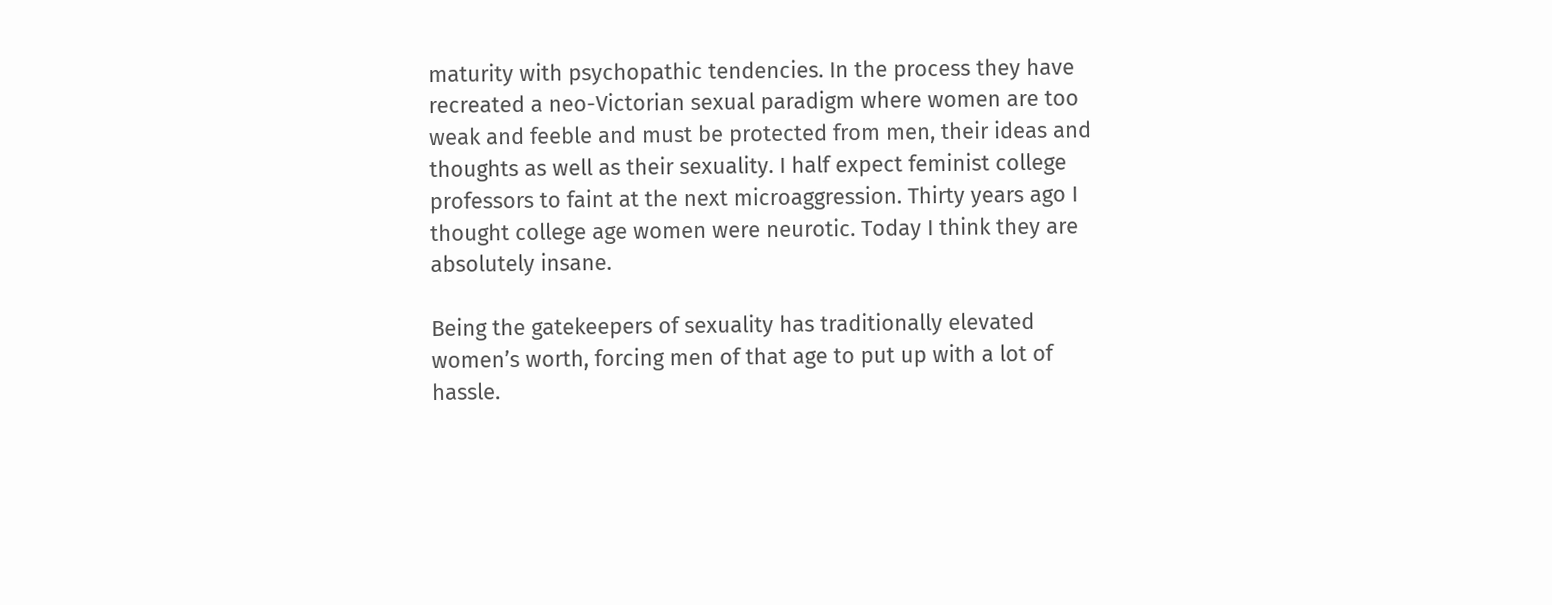maturity with psychopathic tendencies. In the process they have recreated a neo-Victorian sexual paradigm where women are too weak and feeble and must be protected from men, their ideas and thoughts as well as their sexuality. I half expect feminist college professors to faint at the next microaggression. Thirty years ago I thought college age women were neurotic. Today I think they are absolutely insane.

Being the gatekeepers of sexuality has traditionally elevated women’s worth, forcing men of that age to put up with a lot of hassle.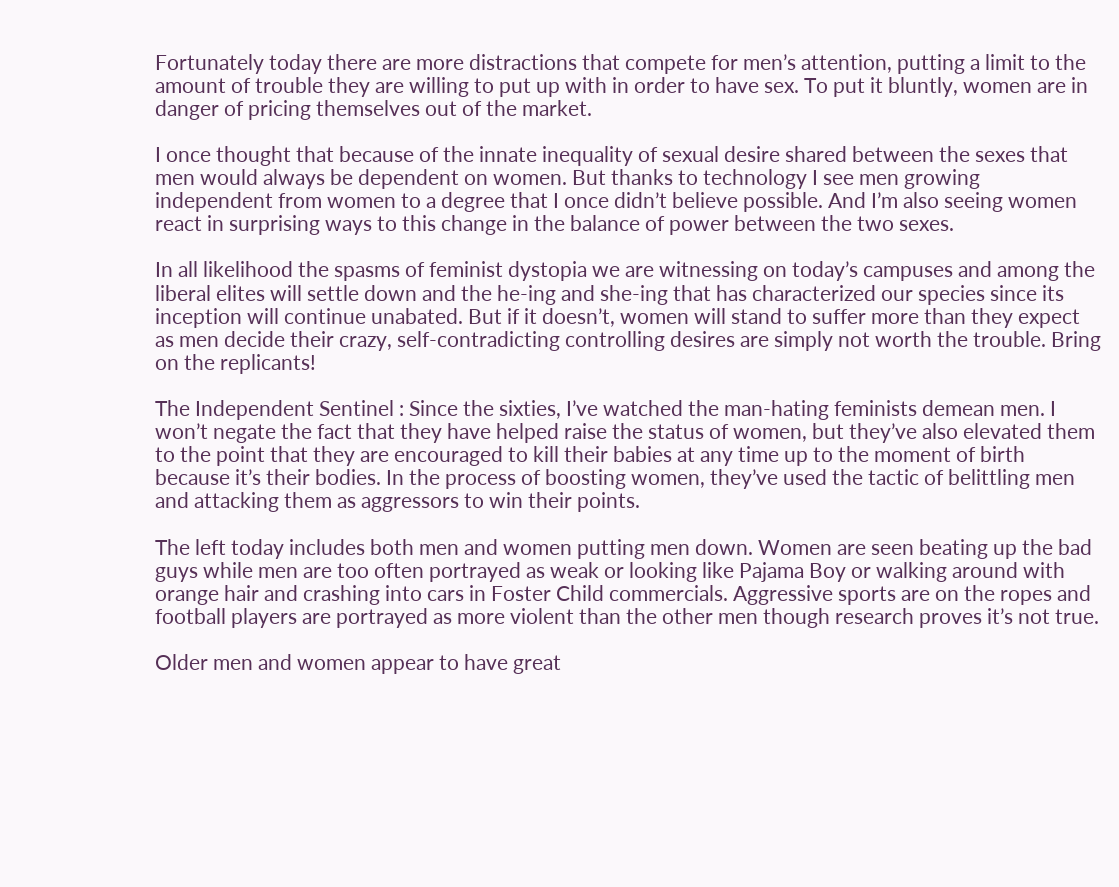Fortunately today there are more distractions that compete for men’s attention, putting a limit to the amount of trouble they are willing to put up with in order to have sex. To put it bluntly, women are in danger of pricing themselves out of the market.

I once thought that because of the innate inequality of sexual desire shared between the sexes that men would always be dependent on women. But thanks to technology I see men growing independent from women to a degree that I once didn’t believe possible. And I’m also seeing women react in surprising ways to this change in the balance of power between the two sexes.

In all likelihood the spasms of feminist dystopia we are witnessing on today’s campuses and among the liberal elites will settle down and the he-ing and she-ing that has characterized our species since its inception will continue unabated. But if it doesn’t, women will stand to suffer more than they expect as men decide their crazy, self-contradicting controlling desires are simply not worth the trouble. Bring on the replicants!

The Independent Sentinel : Since the sixties, I’ve watched the man-hating feminists demean men. I won’t negate the fact that they have helped raise the status of women, but they’ve also elevated them to the point that they are encouraged to kill their babies at any time up to the moment of birth because it’s their bodies. In the process of boosting women, they’ve used the tactic of belittling men and attacking them as aggressors to win their points.

The left today includes both men and women putting men down. Women are seen beating up the bad guys while men are too often portrayed as weak or looking like Pajama Boy or walking around with orange hair and crashing into cars in Foster Child commercials. Aggressive sports are on the ropes and football players are portrayed as more violent than the other men though research proves it’s not true.

Older men and women appear to have great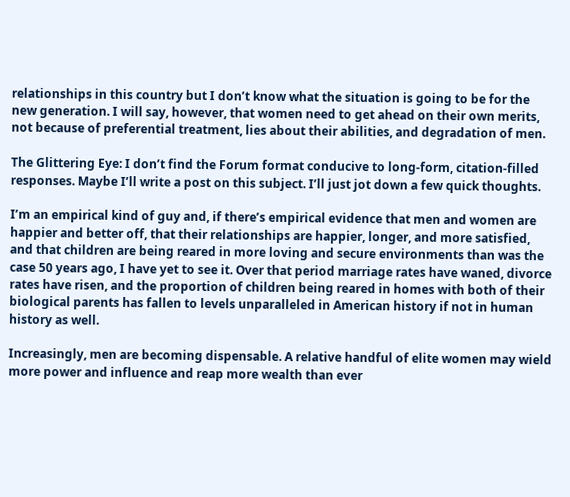relationships in this country but I don’t know what the situation is going to be for the new generation. I will say, however, that women need to get ahead on their own merits, not because of preferential treatment, lies about their abilities, and degradation of men.

The Glittering Eye: I don’t find the Forum format conducive to long-form, citation-filled responses. Maybe I’ll write a post on this subject. I’ll just jot down a few quick thoughts.

I’m an empirical kind of guy and, if there’s empirical evidence that men and women are happier and better off, that their relationships are happier, longer, and more satisfied, and that children are being reared in more loving and secure environments than was the case 50 years ago, I have yet to see it. Over that period marriage rates have waned, divorce rates have risen, and the proportion of children being reared in homes with both of their biological parents has fallen to levels unparalleled in American history if not in human history as well.

Increasingly, men are becoming dispensable. A relative handful of elite women may wield more power and influence and reap more wealth than ever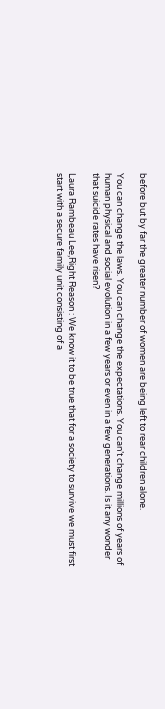before but by far the greater number of women are being left to rear children alone.

You can change the laws. You can change the expectations. You can’t change millions of years of human physical and social evolution in a few years or even in a few generations. Is it any wonder that suicide rates have risen?

Laura Rambeau Lee,Right Reason : We know it to be true that for a society to survive we must first start with a secure family unit consisting of a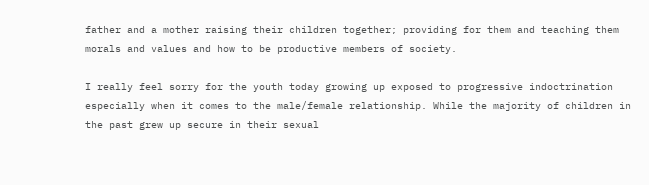father and a mother raising their children together; providing for them and teaching them morals and values and how to be productive members of society.

I really feel sorry for the youth today growing up exposed to progressive indoctrination especially when it comes to the male/female relationship. While the majority of children in the past grew up secure in their sexual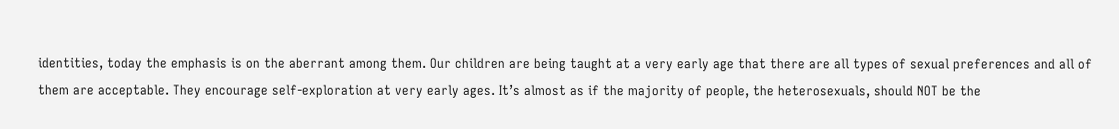identities, today the emphasis is on the aberrant among them. Our children are being taught at a very early age that there are all types of sexual preferences and all of them are acceptable. They encourage self-exploration at very early ages. It’s almost as if the majority of people, the heterosexuals, should NOT be the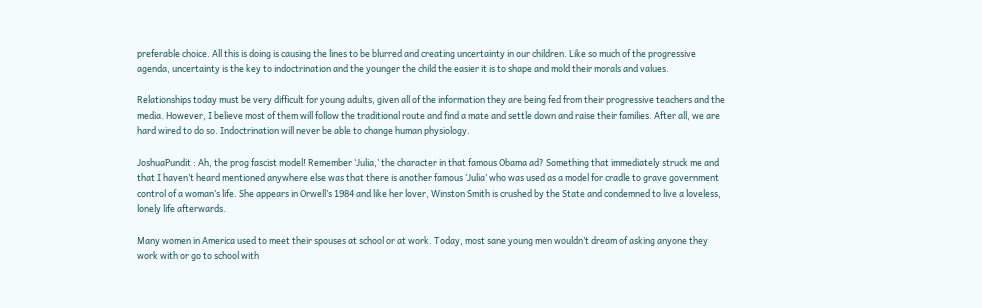preferable choice. All this is doing is causing the lines to be blurred and creating uncertainty in our children. Like so much of the progressive agenda, uncertainty is the key to indoctrination and the younger the child the easier it is to shape and mold their morals and values.

Relationships today must be very difficult for young adults, given all of the information they are being fed from their progressive teachers and the media. However, I believe most of them will follow the traditional route and find a mate and settle down and raise their families. After all, we are hard wired to do so. Indoctrination will never be able to change human physiology.

JoshuaPundit : Ah, the prog fascist model! Remember ‘Julia,’ the character in that famous Obama ad? Something that immediately struck me and that I haven’t heard mentioned anywhere else was that there is another famous ‘Julia’ who was used as a model for cradle to grave government control of a woman’s life. She appears in Orwell’s 1984 and like her lover, Winston Smith is crushed by the State and condemned to live a loveless, lonely life afterwards.

Many women in America used to meet their spouses at school or at work. Today, most sane young men wouldn’t dream of asking anyone they work with or go to school with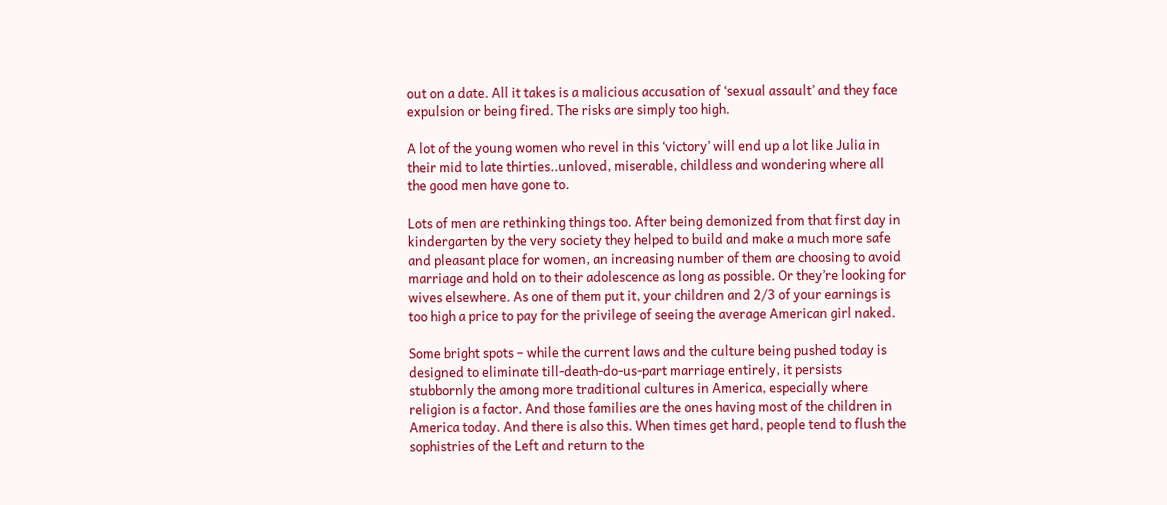out on a date. All it takes is a malicious accusation of ‘sexual assault’ and they face expulsion or being fired. The risks are simply too high.

A lot of the young women who revel in this ‘victory’ will end up a lot like Julia in their mid to late thirties..unloved, miserable, childless and wondering where all the good men have gone to.

Lots of men are rethinking things too. After being demonized from that first day in kindergarten by the very society they helped to build and make a much more safe and pleasant place for women, an increasing number of them are choosing to avoid marriage and hold on to their adolescence as long as possible. Or they’re looking for wives elsewhere. As one of them put it, your children and 2/3 of your earnings is too high a price to pay for the privilege of seeing the average American girl naked.

Some bright spots – while the current laws and the culture being pushed today is designed to eliminate till-death-do-us-part marriage entirely, it persists stubbornly the among more traditional cultures in America, especially where religion is a factor. And those families are the ones having most of the children in America today. And there is also this. When times get hard, people tend to flush the sophistries of the Left and return to the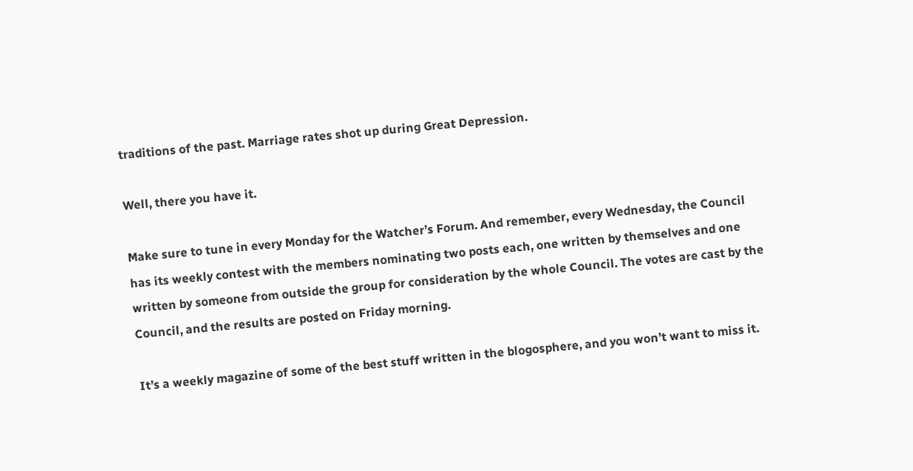traditions of the past. Marriage rates shot up during Great Depression.

Well, there you have it.

Make sure to tune in every Monday for the Watcher’s Forum. And remember, every Wednesday, the Council has its weekly contest with the members nominating two posts each, one written by themselves and one written by someone from outside the group for consideration by the whole Council. The votes are cast by the Council, and the results are posted on Friday morning.

It’s a weekly magazine of some of the best stuff written in the blogosphere, and you won’t want to miss it.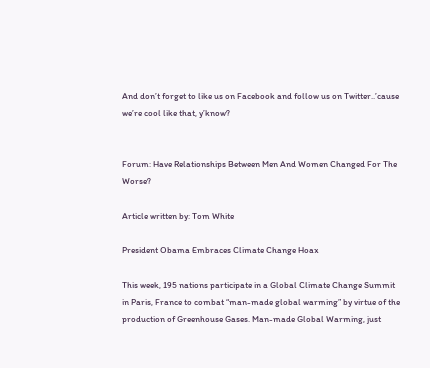And don’t forget to like us on Facebook and follow us on Twitter..’cause we’re cool like that, y’know?


Forum: Have Relationships Between Men And Women Changed For The Worse?

Article written by: Tom White

President Obama Embraces Climate Change Hoax

This week, 195 nations participate in a Global Climate Change Summit in Paris, France to combat “man-made global warming” by virtue of the production of Greenhouse Gases. Man-made Global Warming, just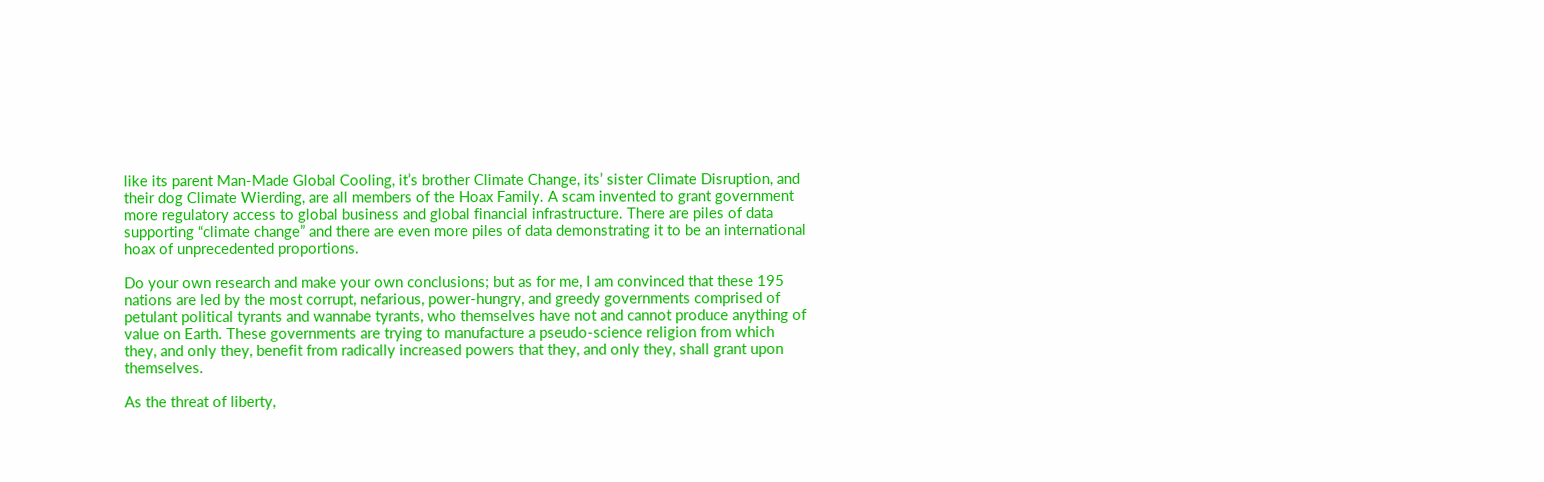like its parent Man-Made Global Cooling, it’s brother Climate Change, its’ sister Climate Disruption, and their dog Climate Wierding, are all members of the Hoax Family. A scam invented to grant government more regulatory access to global business and global financial infrastructure. There are piles of data supporting “climate change” and there are even more piles of data demonstrating it to be an international hoax of unprecedented proportions.

Do your own research and make your own conclusions; but as for me, I am convinced that these 195 nations are led by the most corrupt, nefarious, power-hungry, and greedy governments comprised of petulant political tyrants and wannabe tyrants, who themselves have not and cannot produce anything of value on Earth. These governments are trying to manufacture a pseudo-science religion from which they, and only they, benefit from radically increased powers that they, and only they, shall grant upon themselves.

As the threat of liberty,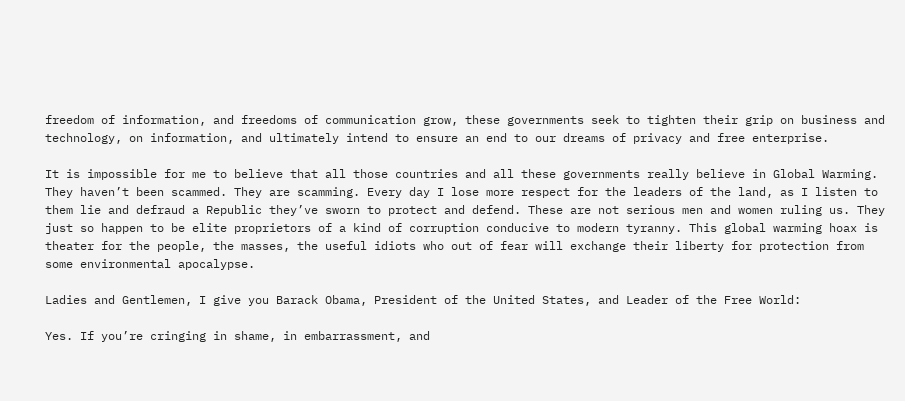freedom of information, and freedoms of communication grow, these governments seek to tighten their grip on business and technology, on information, and ultimately intend to ensure an end to our dreams of privacy and free enterprise.

It is impossible for me to believe that all those countries and all these governments really believe in Global Warming. They haven’t been scammed. They are scamming. Every day I lose more respect for the leaders of the land, as I listen to them lie and defraud a Republic they’ve sworn to protect and defend. These are not serious men and women ruling us. They just so happen to be elite proprietors of a kind of corruption conducive to modern tyranny. This global warming hoax is theater for the people, the masses, the useful idiots who out of fear will exchange their liberty for protection from some environmental apocalypse.

Ladies and Gentlemen, I give you Barack Obama, President of the United States, and Leader of the Free World:

Yes. If you’re cringing in shame, in embarrassment, and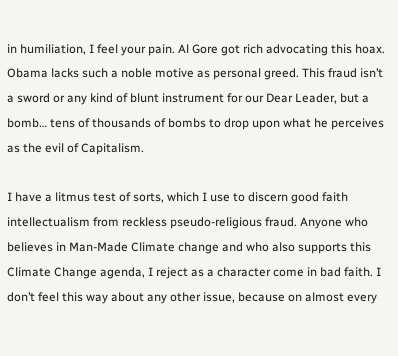in humiliation, I feel your pain. Al Gore got rich advocating this hoax. Obama lacks such a noble motive as personal greed. This fraud isn’t a sword or any kind of blunt instrument for our Dear Leader, but a bomb… tens of thousands of bombs to drop upon what he perceives as the evil of Capitalism.

I have a litmus test of sorts, which I use to discern good faith intellectualism from reckless pseudo-religious fraud. Anyone who believes in Man-Made Climate change and who also supports this Climate Change agenda, I reject as a character come in bad faith. I don’t feel this way about any other issue, because on almost every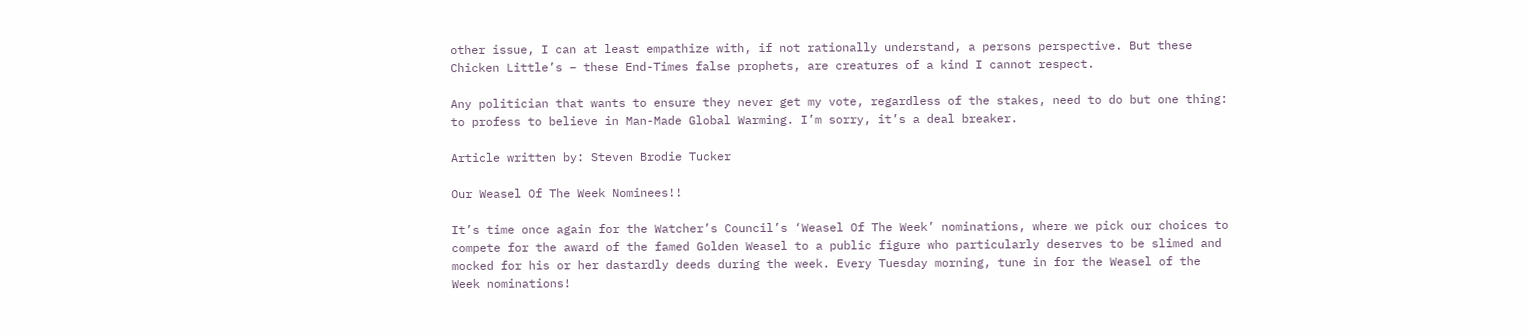other issue, I can at least empathize with, if not rationally understand, a persons perspective. But these Chicken Little’s – these End-Times false prophets, are creatures of a kind I cannot respect.

Any politician that wants to ensure they never get my vote, regardless of the stakes, need to do but one thing: to profess to believe in Man-Made Global Warming. I’m sorry, it’s a deal breaker.

Article written by: Steven Brodie Tucker

Our Weasel Of The Week Nominees!!

It’s time once again for the Watcher’s Council’s ‘Weasel Of The Week’ nominations, where we pick our choices to compete for the award of the famed Golden Weasel to a public figure who particularly deserves to be slimed and mocked for his or her dastardly deeds during the week. Every Tuesday morning, tune in for the Weasel of the Week nominations!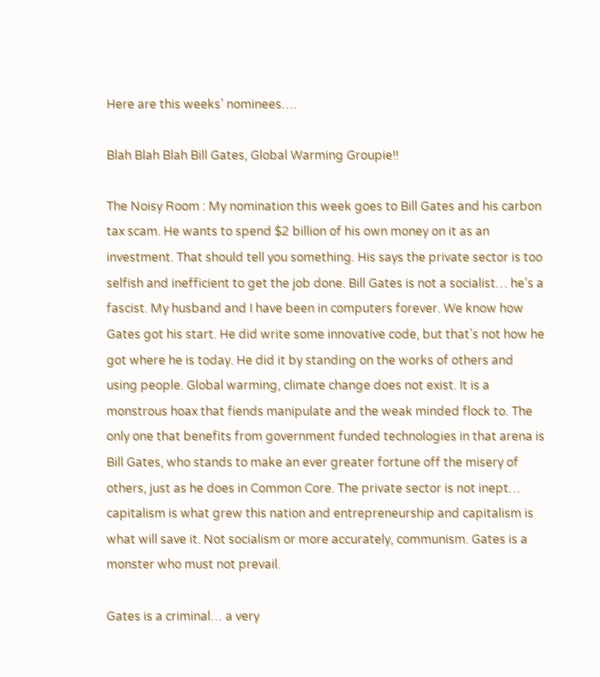Here are this weeks’ nominees….

Blah Blah Blah Bill Gates, Global Warming Groupie!!

The Noisy Room : My nomination this week goes to Bill Gates and his carbon tax scam. He wants to spend $2 billion of his own money on it as an investment. That should tell you something. His says the private sector is too selfish and inefficient to get the job done. Bill Gates is not a socialist… he’s a fascist. My husband and I have been in computers forever. We know how Gates got his start. He did write some innovative code, but that’s not how he got where he is today. He did it by standing on the works of others and using people. Global warming, climate change does not exist. It is a monstrous hoax that fiends manipulate and the weak minded flock to. The only one that benefits from government funded technologies in that arena is Bill Gates, who stands to make an ever greater fortune off the misery of others, just as he does in Common Core. The private sector is not inept… capitalism is what grew this nation and entrepreneurship and capitalism is what will save it. Not socialism or more accurately, communism. Gates is a monster who must not prevail.

Gates is a criminal… a very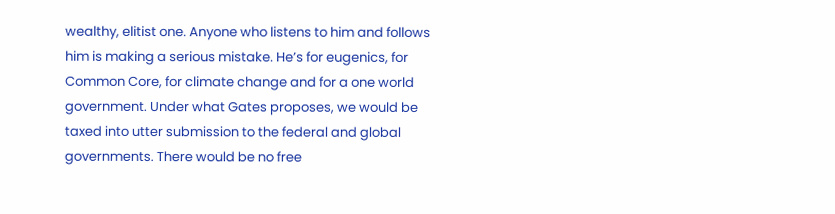wealthy, elitist one. Anyone who listens to him and follows him is making a serious mistake. He’s for eugenics, for Common Core, for climate change and for a one world government. Under what Gates proposes, we would be taxed into utter submission to the federal and global governments. There would be no free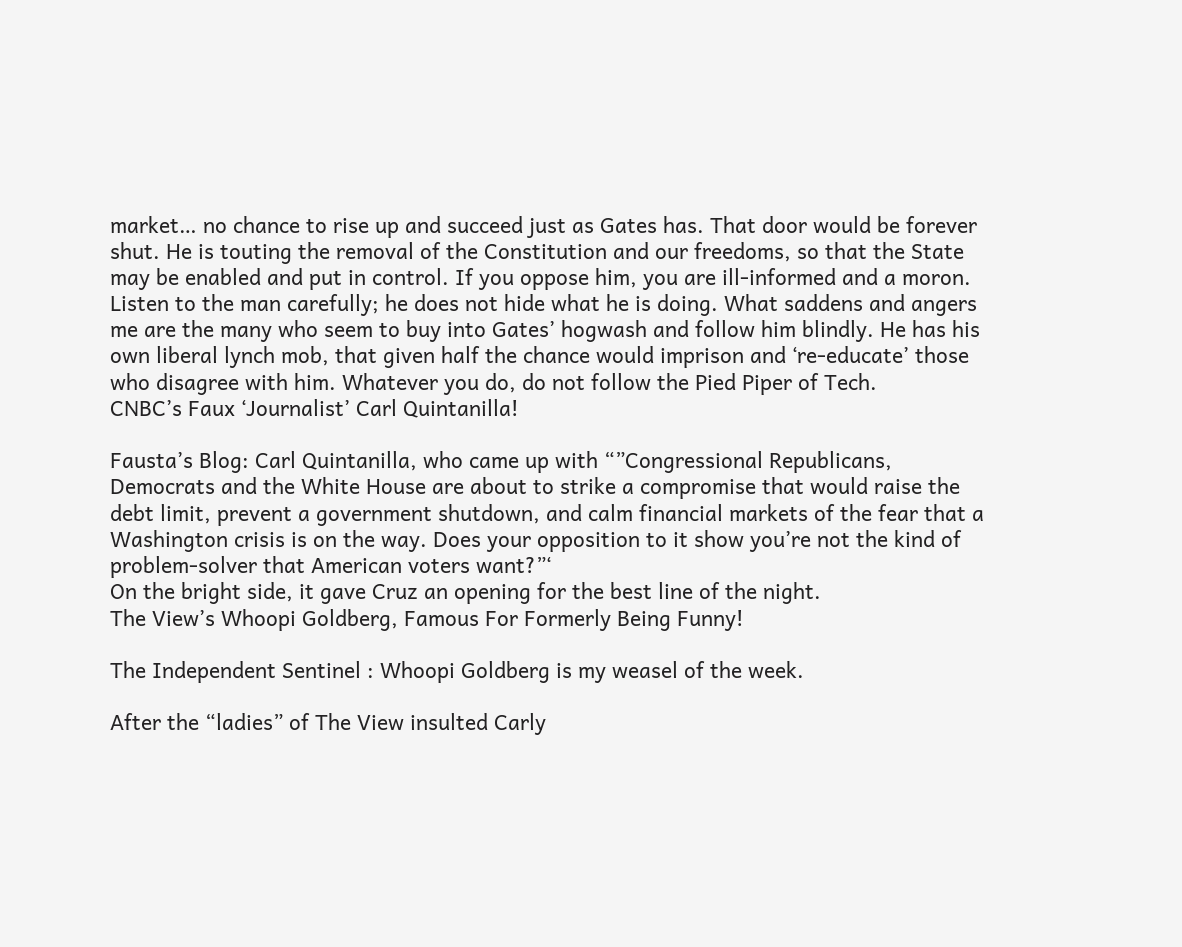market… no chance to rise up and succeed just as Gates has. That door would be forever shut. He is touting the removal of the Constitution and our freedoms, so that the State may be enabled and put in control. If you oppose him, you are ill-informed and a moron. Listen to the man carefully; he does not hide what he is doing. What saddens and angers me are the many who seem to buy into Gates’ hogwash and follow him blindly. He has his own liberal lynch mob, that given half the chance would imprison and ‘re-educate’ those who disagree with him. Whatever you do, do not follow the Pied Piper of Tech.
CNBC’s Faux ‘Journalist’ Carl Quintanilla!

Fausta’s Blog: Carl Quintanilla, who came up with “”Congressional Republicans, Democrats and the White House are about to strike a compromise that would raise the debt limit, prevent a government shutdown, and calm financial markets of the fear that a Washington crisis is on the way. Does your opposition to it show you’re not the kind of problem-solver that American voters want?”‘
On the bright side, it gave Cruz an opening for the best line of the night.
The View’s Whoopi Goldberg, Famous For Formerly Being Funny!

The Independent Sentinel : Whoopi Goldberg is my weasel of the week.

After the “ladies” of The View insulted Carly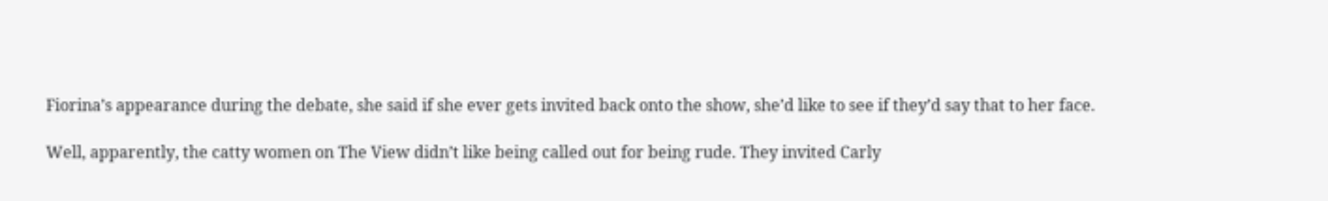Fiorina’s appearance during the debate, she said if she ever gets invited back onto the show, she’d like to see if they’d say that to her face.

Well, apparently, the catty women on The View didn’t like being called out for being rude. They invited Carly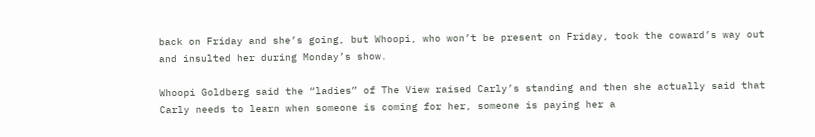back on Friday and she’s going, but Whoopi, who won’t be present on Friday, took the coward’s way out and insulted her during Monday’s show.

Whoopi Goldberg said the “ladies” of The View raised Carly’s standing and then she actually said that Carly needs to learn when someone is coming for her, someone is paying her a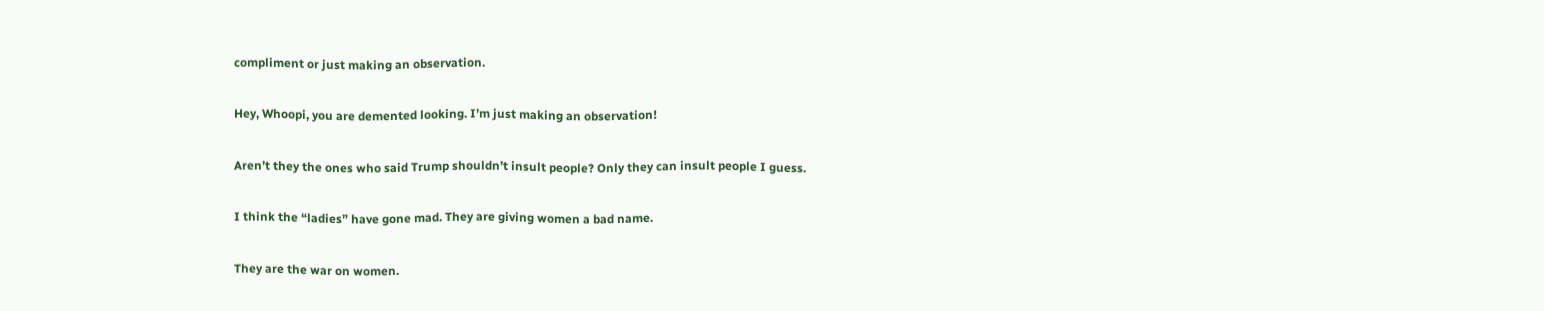compliment or just making an observation.

Hey, Whoopi, you are demented looking. I’m just making an observation!

Aren’t they the ones who said Trump shouldn’t insult people? Only they can insult people I guess.

I think the “ladies” have gone mad. They are giving women a bad name.

They are the war on women.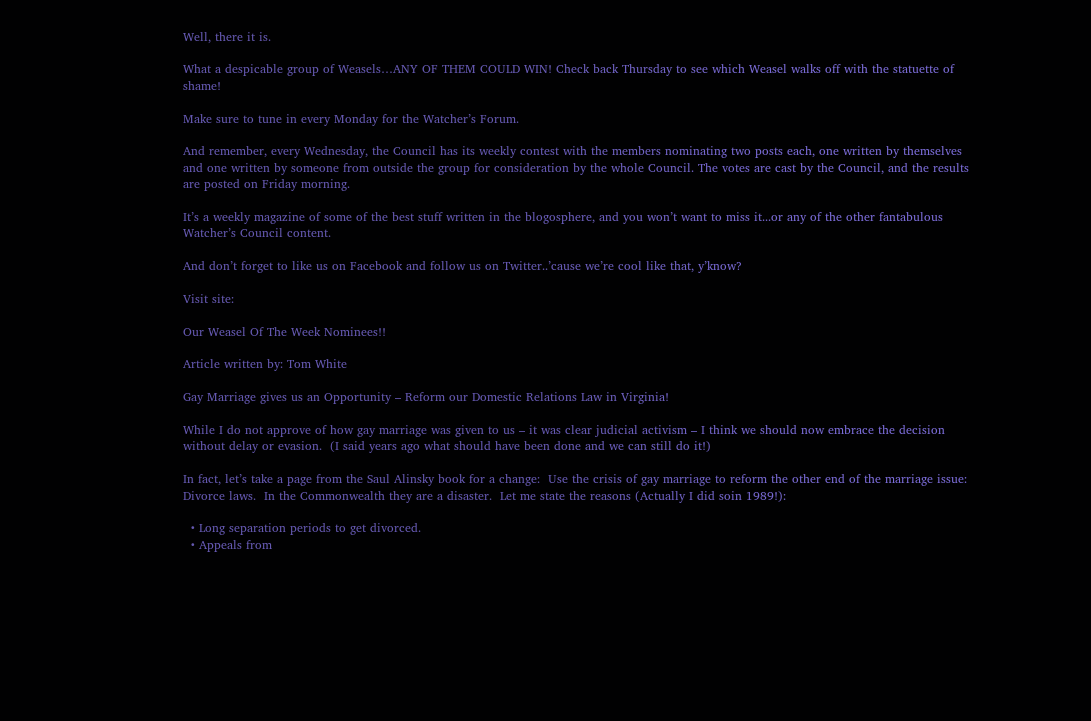Well, there it is.

What a despicable group of Weasels…ANY OF THEM COULD WIN! Check back Thursday to see which Weasel walks off with the statuette of shame!

Make sure to tune in every Monday for the Watcher’s Forum.

And remember, every Wednesday, the Council has its weekly contest with the members nominating two posts each, one written by themselves and one written by someone from outside the group for consideration by the whole Council. The votes are cast by the Council, and the results are posted on Friday morning.

It’s a weekly magazine of some of the best stuff written in the blogosphere, and you won’t want to miss it...or any of the other fantabulous Watcher’s Council content.

And don’t forget to like us on Facebook and follow us on Twitter..’cause we’re cool like that, y’know?

Visit site:

Our Weasel Of The Week Nominees!!

Article written by: Tom White

Gay Marriage gives us an Opportunity – Reform our Domestic Relations Law in Virginia!

While I do not approve of how gay marriage was given to us – it was clear judicial activism – I think we should now embrace the decision without delay or evasion.  (I said years ago what should have been done and we can still do it!)

In fact, let’s take a page from the Saul Alinsky book for a change:  Use the crisis of gay marriage to reform the other end of the marriage issue:  Divorce laws.  In the Commonwealth they are a disaster.  Let me state the reasons (Actually I did soin 1989!):

  • Long separation periods to get divorced.
  • Appeals from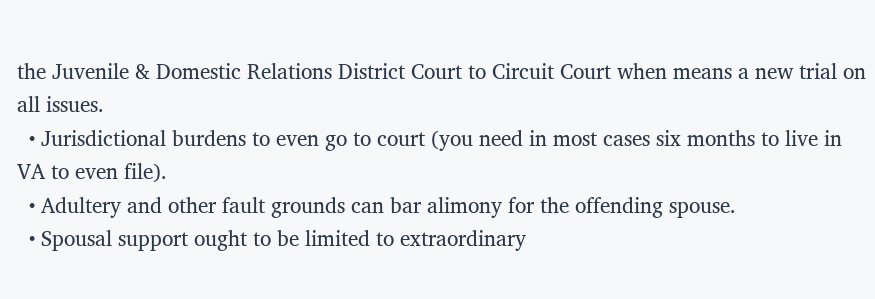the Juvenile & Domestic Relations District Court to Circuit Court when means a new trial on all issues.
  • Jurisdictional burdens to even go to court (you need in most cases six months to live in VA to even file).
  • Adultery and other fault grounds can bar alimony for the offending spouse.
  • Spousal support ought to be limited to extraordinary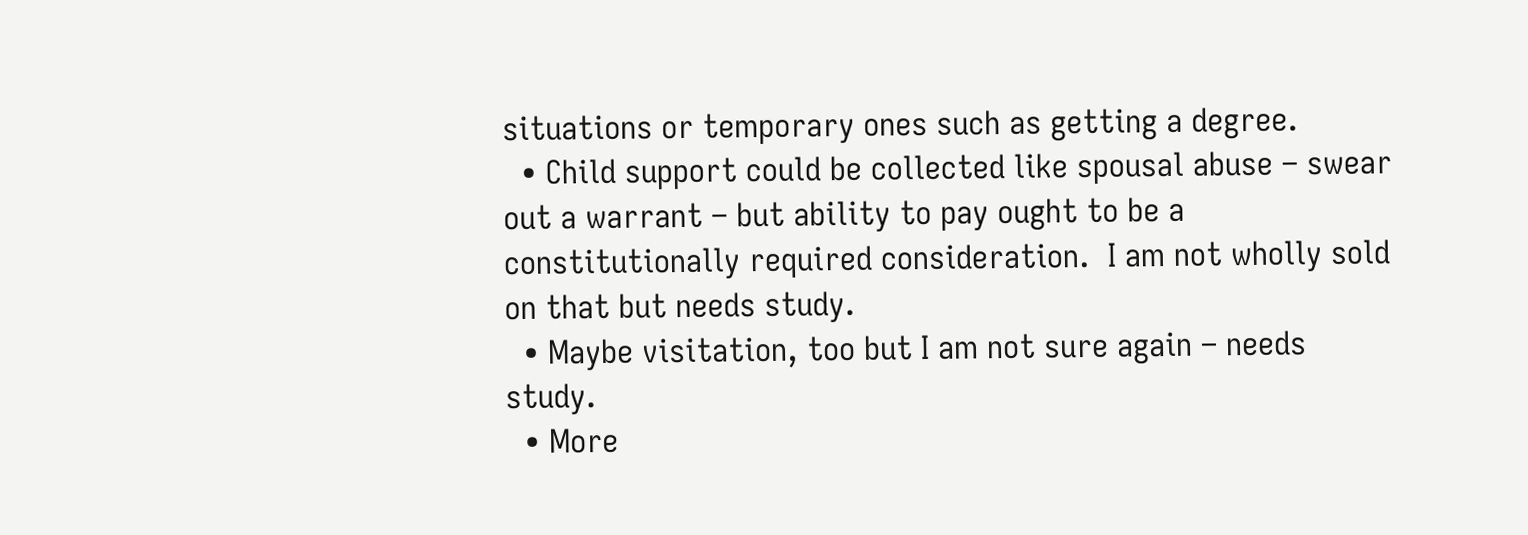situations or temporary ones such as getting a degree.
  • Child support could be collected like spousal abuse – swear out a warrant – but ability to pay ought to be a constitutionally required consideration.  I am not wholly sold on that but needs study.
  • Maybe visitation, too but I am not sure again – needs study.
  • More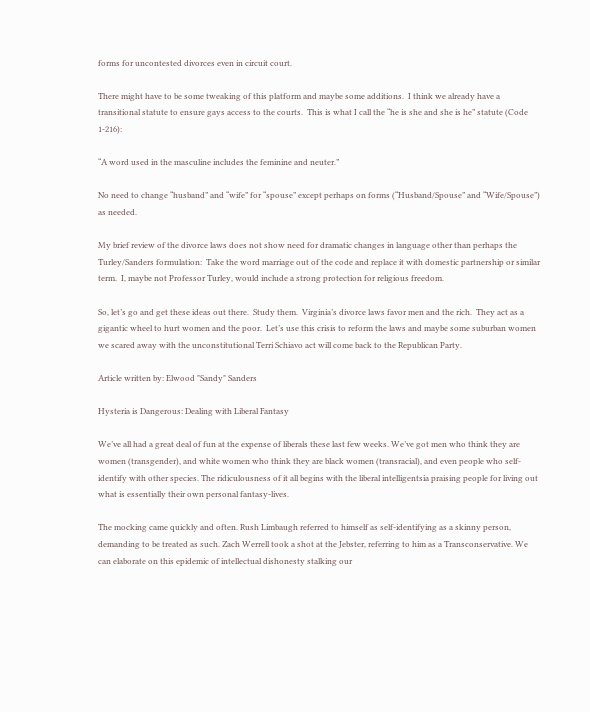forms for uncontested divorces even in circuit court.

There might have to be some tweaking of this platform and maybe some additions.  I think we already have a transitional statute to ensure gays access to the courts.  This is what I call the “he is she and she is he” statute (Code 1-216):

“A word used in the masculine includes the feminine and neuter.”

No need to change “husband” and “wife” for “spouse” except perhaps on forms (“Husband/Spouse” and “Wife/Spouse”) as needed.

My brief review of the divorce laws does not show need for dramatic changes in language other than perhaps the Turley/Sanders formulation:  Take the word marriage out of the code and replace it with domestic partnership or similar term.  I, maybe not Professor Turley, would include a strong protection for religious freedom.

So, let’s go and get these ideas out there.  Study them.  Virginia’s divorce laws favor men and the rich.  They act as a gigantic wheel to hurt women and the poor.  Let’s use this crisis to reform the laws and maybe some suburban women we scared away with the unconstitutional Terri Schiavo act will come back to the Republican Party.

Article written by: Elwood "Sandy" Sanders

Hysteria is Dangerous: Dealing with Liberal Fantasy

We’ve all had a great deal of fun at the expense of liberals these last few weeks. We’ve got men who think they are women (transgender), and white women who think they are black women (transracial), and even people who self-identify with other species. The ridiculousness of it all begins with the liberal intelligentsia praising people for living out what is essentially their own personal fantasy-lives.

The mocking came quickly and often. Rush Limbaugh referred to himself as self-identifying as a skinny person, demanding to be treated as such. Zach Werrell took a shot at the Jebster, referring to him as a Transconservative. We can elaborate on this epidemic of intellectual dishonesty stalking our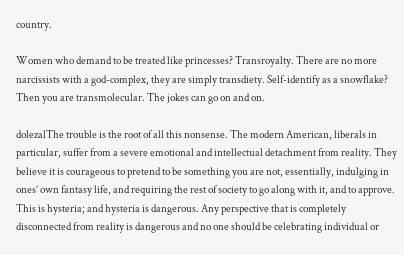country.

Women who demand to be treated like princesses? Transroyalty. There are no more narcissists with a god-complex, they are simply transdiety. Self-identify as a snowflake? Then you are transmolecular. The jokes can go on and on.

dolezalThe trouble is the root of all this nonsense. The modern American, liberals in particular, suffer from a severe emotional and intellectual detachment from reality. They believe it is courageous to pretend to be something you are not, essentially, indulging in ones’ own fantasy life, and requiring the rest of society to go along with it, and to approve. This is hysteria; and hysteria is dangerous. Any perspective that is completely disconnected from reality is dangerous and no one should be celebrating individual or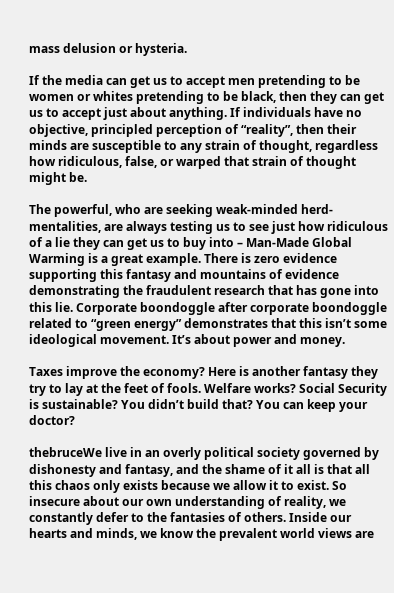mass delusion or hysteria.

If the media can get us to accept men pretending to be women or whites pretending to be black, then they can get us to accept just about anything. If individuals have no objective, principled perception of “reality”, then their minds are susceptible to any strain of thought, regardless how ridiculous, false, or warped that strain of thought might be.

The powerful, who are seeking weak-minded herd-mentalities, are always testing us to see just how ridiculous of a lie they can get us to buy into – Man-Made Global Warming is a great example. There is zero evidence supporting this fantasy and mountains of evidence demonstrating the fraudulent research that has gone into this lie. Corporate boondoggle after corporate boondoggle related to “green energy” demonstrates that this isn’t some ideological movement. It’s about power and money.

Taxes improve the economy? Here is another fantasy they try to lay at the feet of fools. Welfare works? Social Security is sustainable? You didn’t build that? You can keep your doctor?

thebruceWe live in an overly political society governed by dishonesty and fantasy, and the shame of it all is that all this chaos only exists because we allow it to exist. So insecure about our own understanding of reality, we constantly defer to the fantasies of others. Inside our hearts and minds, we know the prevalent world views are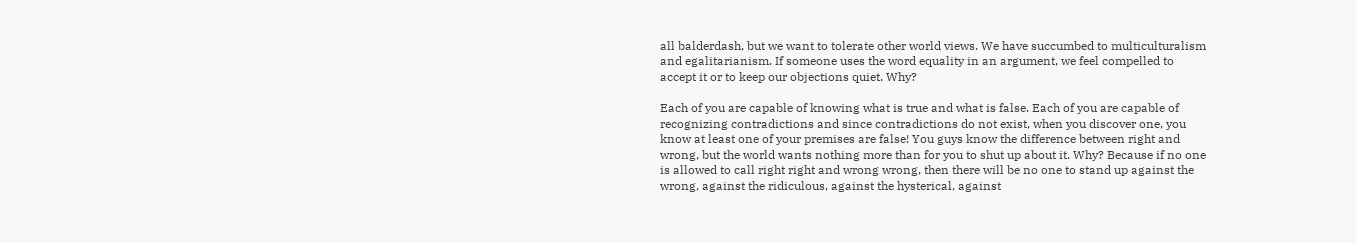all balderdash, but we want to tolerate other world views. We have succumbed to multiculturalism and egalitarianism. If someone uses the word equality in an argument, we feel compelled to accept it or to keep our objections quiet. Why?

Each of you are capable of knowing what is true and what is false. Each of you are capable of recognizing contradictions and since contradictions do not exist, when you discover one, you know at least one of your premises are false! You guys know the difference between right and wrong, but the world wants nothing more than for you to shut up about it. Why? Because if no one is allowed to call right right and wrong wrong, then there will be no one to stand up against the wrong, against the ridiculous, against the hysterical, against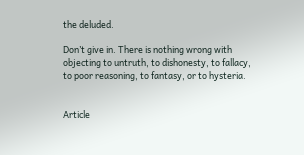the deluded.

Don’t give in. There is nothing wrong with objecting to untruth, to dishonesty, to fallacy, to poor reasoning, to fantasy, or to hysteria.


Article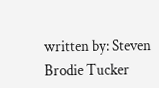written by: Steven Brodie Tucker